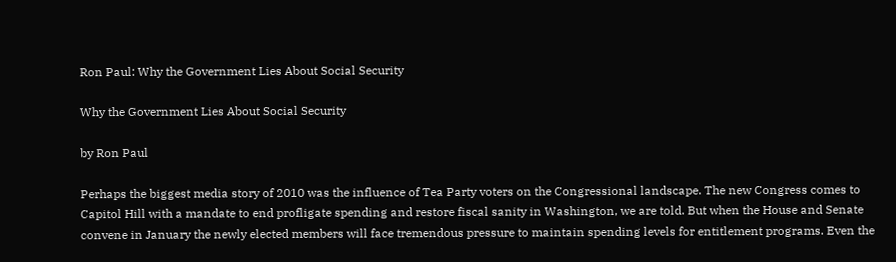Ron Paul: Why the Government Lies About Social Security

Why the Government Lies About Social Security

by Ron Paul

Perhaps the biggest media story of 2010 was the influence of Tea Party voters on the Congressional landscape. The new Congress comes to Capitol Hill with a mandate to end profligate spending and restore fiscal sanity in Washington, we are told. But when the House and Senate convene in January the newly elected members will face tremendous pressure to maintain spending levels for entitlement programs. Even the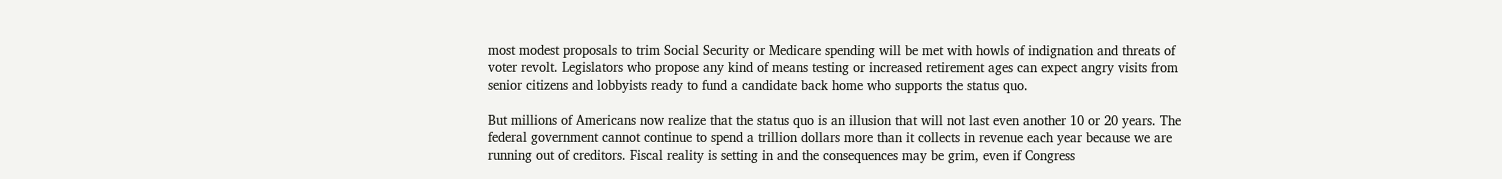most modest proposals to trim Social Security or Medicare spending will be met with howls of indignation and threats of voter revolt. Legislators who propose any kind of means testing or increased retirement ages can expect angry visits from senior citizens and lobbyists ready to fund a candidate back home who supports the status quo.

But millions of Americans now realize that the status quo is an illusion that will not last even another 10 or 20 years. The federal government cannot continue to spend a trillion dollars more than it collects in revenue each year because we are running out of creditors. Fiscal reality is setting in and the consequences may be grim, even if Congress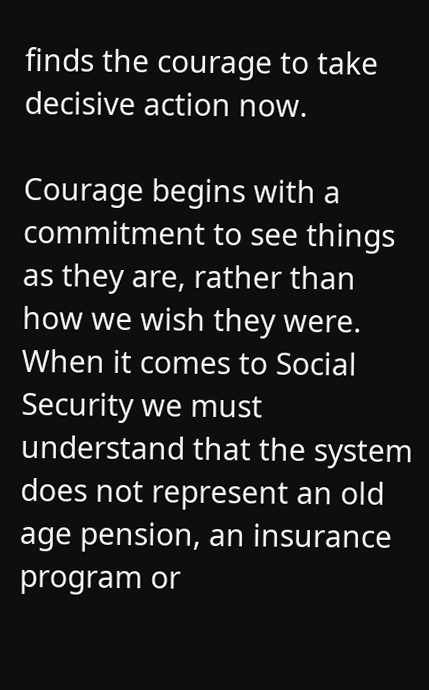finds the courage to take decisive action now.

Courage begins with a commitment to see things as they are, rather than how we wish they were. When it comes to Social Security we must understand that the system does not represent an old age pension, an insurance program or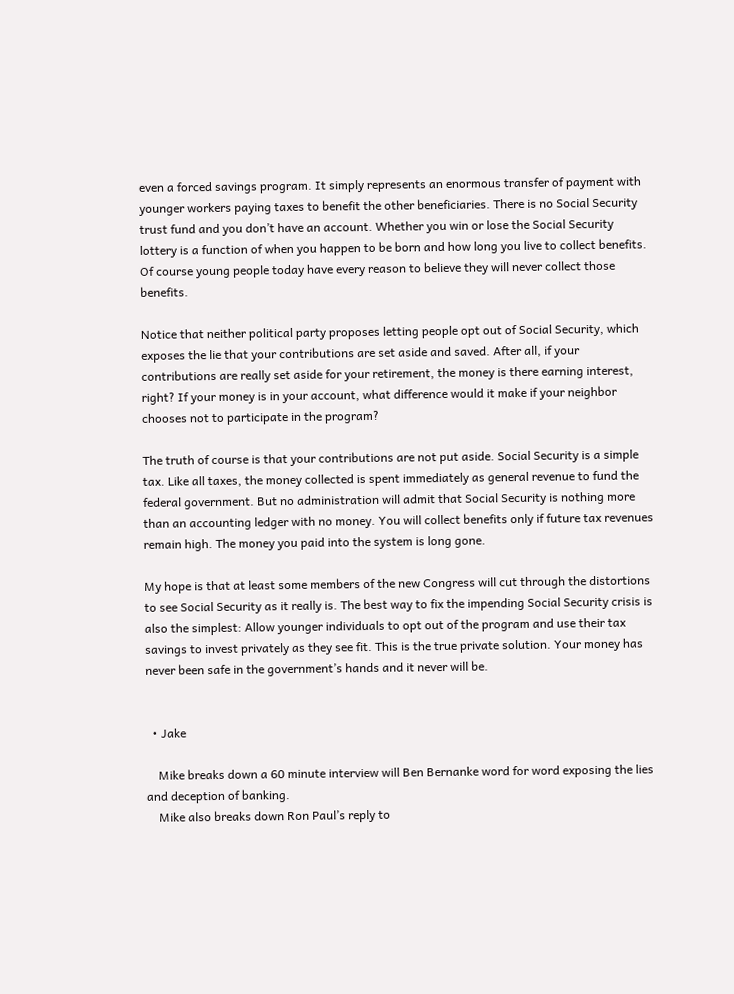even a forced savings program. It simply represents an enormous transfer of payment with younger workers paying taxes to benefit the other beneficiaries. There is no Social Security trust fund and you don’t have an account. Whether you win or lose the Social Security lottery is a function of when you happen to be born and how long you live to collect benefits. Of course young people today have every reason to believe they will never collect those benefits.

Notice that neither political party proposes letting people opt out of Social Security, which exposes the lie that your contributions are set aside and saved. After all, if your contributions are really set aside for your retirement, the money is there earning interest, right? If your money is in your account, what difference would it make if your neighbor chooses not to participate in the program?

The truth of course is that your contributions are not put aside. Social Security is a simple tax. Like all taxes, the money collected is spent immediately as general revenue to fund the federal government. But no administration will admit that Social Security is nothing more than an accounting ledger with no money. You will collect benefits only if future tax revenues remain high. The money you paid into the system is long gone.

My hope is that at least some members of the new Congress will cut through the distortions to see Social Security as it really is. The best way to fix the impending Social Security crisis is also the simplest: Allow younger individuals to opt out of the program and use their tax savings to invest privately as they see fit. This is the true private solution. Your money has never been safe in the government’s hands and it never will be.


  • Jake

    Mike breaks down a 60 minute interview will Ben Bernanke word for word exposing the lies and deception of banking.
    Mike also breaks down Ron Paul’s reply to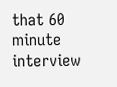that 60 minute interview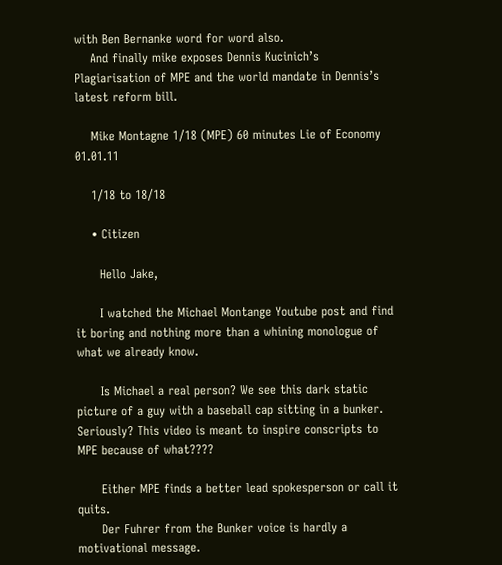with Ben Bernanke word for word also.
    And finally mike exposes Dennis Kucinich’s Plagiarisation of MPE and the world mandate in Dennis’s latest reform bill.

    Mike Montagne 1/18 (MPE) 60 minutes Lie of Economy 01.01.11

    1/18 to 18/18

    • Citizen

      Hello Jake,

      I watched the Michael Montange Youtube post and find it boring and nothing more than a whining monologue of what we already know.

      Is Michael a real person? We see this dark static picture of a guy with a baseball cap sitting in a bunker. Seriously? This video is meant to inspire conscripts to MPE because of what????

      Either MPE finds a better lead spokesperson or call it quits.
      Der Fuhrer from the Bunker voice is hardly a motivational message.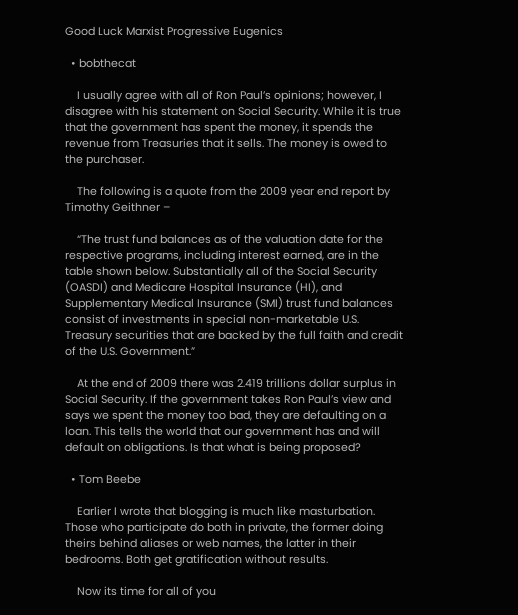Good Luck Marxist Progressive Eugenics

  • bobthecat

    I usually agree with all of Ron Paul’s opinions; however, I disagree with his statement on Social Security. While it is true that the government has spent the money, it spends the revenue from Treasuries that it sells. The money is owed to the purchaser.

    The following is a quote from the 2009 year end report by Timothy Geithner –

    “The trust fund balances as of the valuation date for the respective programs, including interest earned, are in the table shown below. Substantially all of the Social Security (OASDI) and Medicare Hospital Insurance (HI), and Supplementary Medical Insurance (SMI) trust fund balances consist of investments in special non-marketable U.S. Treasury securities that are backed by the full faith and credit of the U.S. Government.”

    At the end of 2009 there was 2.419 trillions dollar surplus in Social Security. If the government takes Ron Paul’s view and says we spent the money too bad, they are defaulting on a loan. This tells the world that our government has and will default on obligations. Is that what is being proposed?

  • Tom Beebe

    Earlier I wrote that blogging is much like masturbation. Those who participate do both in private, the former doing theirs behind aliases or web names, the latter in their bedrooms. Both get gratification without results.

    Now its time for all of you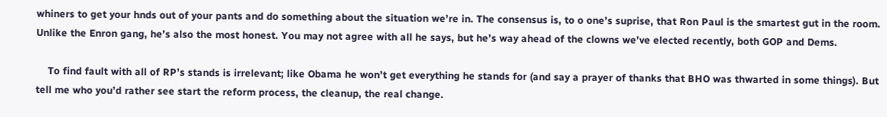whiners to get your hnds out of your pants and do something about the situation we’re in. The consensus is, to o one’s suprise, that Ron Paul is the smartest gut in the room. Unlike the Enron gang, he’s also the most honest. You may not agree with all he says, but he’s way ahead of the clowns we’ve elected recently, both GOP and Dems.

    To find fault with all of RP’s stands is irrelevant; like Obama he won’t get everything he stands for (and say a prayer of thanks that BHO was thwarted in some things). But tell me who you’d rather see start the reform process, the cleanup, the real change.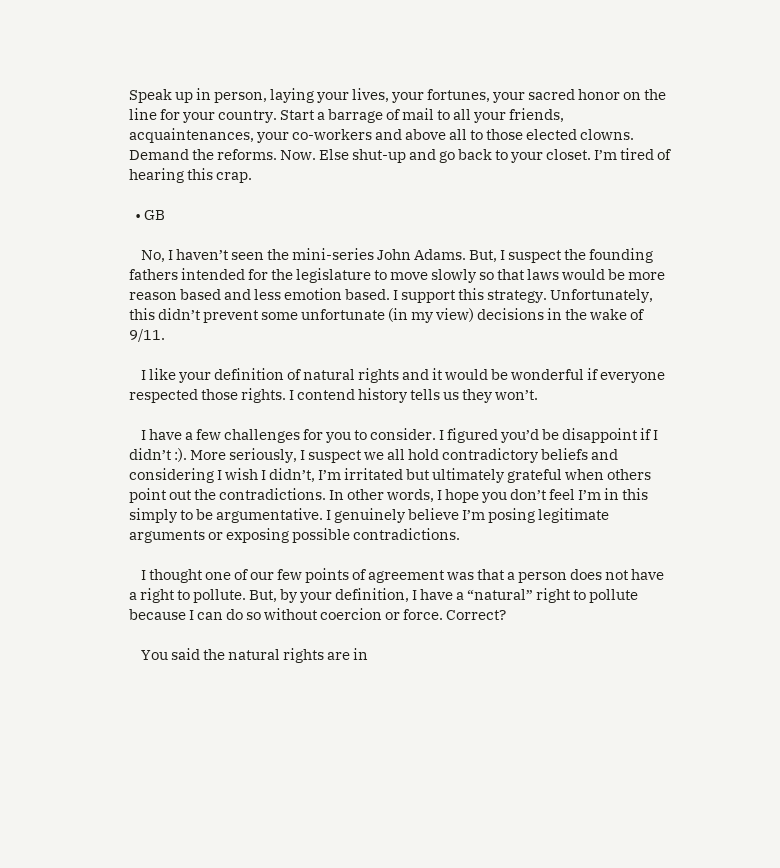Speak up in person, laying your lives, your fortunes, your sacred honor on the line for your country. Start a barrage of mail to all your friends, acquaintenances, your co-workers and above all to those elected clowns. Demand the reforms. Now. Else shut-up and go back to your closet. I’m tired of hearing this crap.

  • GB

    No, I haven’t seen the mini-series John Adams. But, I suspect the founding fathers intended for the legislature to move slowly so that laws would be more reason based and less emotion based. I support this strategy. Unfortunately, this didn’t prevent some unfortunate (in my view) decisions in the wake of 9/11.

    I like your definition of natural rights and it would be wonderful if everyone respected those rights. I contend history tells us they won’t.

    I have a few challenges for you to consider. I figured you’d be disappoint if I didn’t :). More seriously, I suspect we all hold contradictory beliefs and considering I wish I didn’t, I’m irritated but ultimately grateful when others point out the contradictions. In other words, I hope you don’t feel I’m in this simply to be argumentative. I genuinely believe I’m posing legitimate arguments or exposing possible contradictions.

    I thought one of our few points of agreement was that a person does not have a right to pollute. But, by your definition, I have a “natural” right to pollute because I can do so without coercion or force. Correct?

    You said the natural rights are in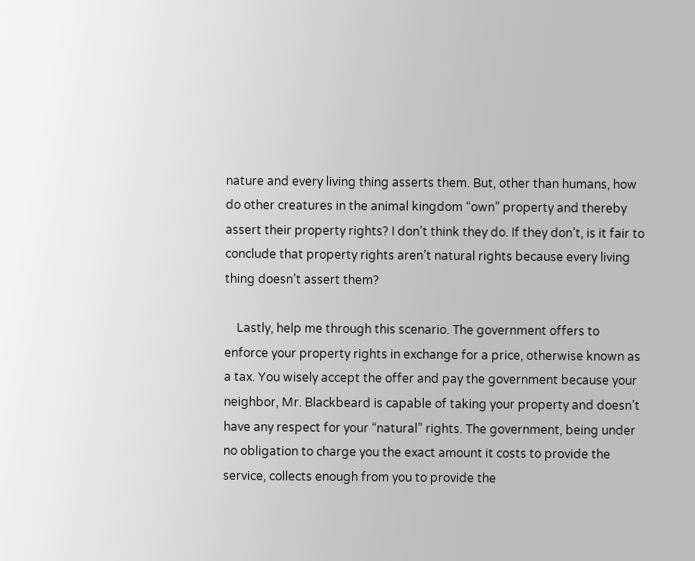nature and every living thing asserts them. But, other than humans, how do other creatures in the animal kingdom “own” property and thereby assert their property rights? I don’t think they do. If they don’t, is it fair to conclude that property rights aren’t natural rights because every living thing doesn’t assert them?

    Lastly, help me through this scenario. The government offers to enforce your property rights in exchange for a price, otherwise known as a tax. You wisely accept the offer and pay the government because your neighbor, Mr. Blackbeard is capable of taking your property and doesn’t have any respect for your “natural” rights. The government, being under no obligation to charge you the exact amount it costs to provide the service, collects enough from you to provide the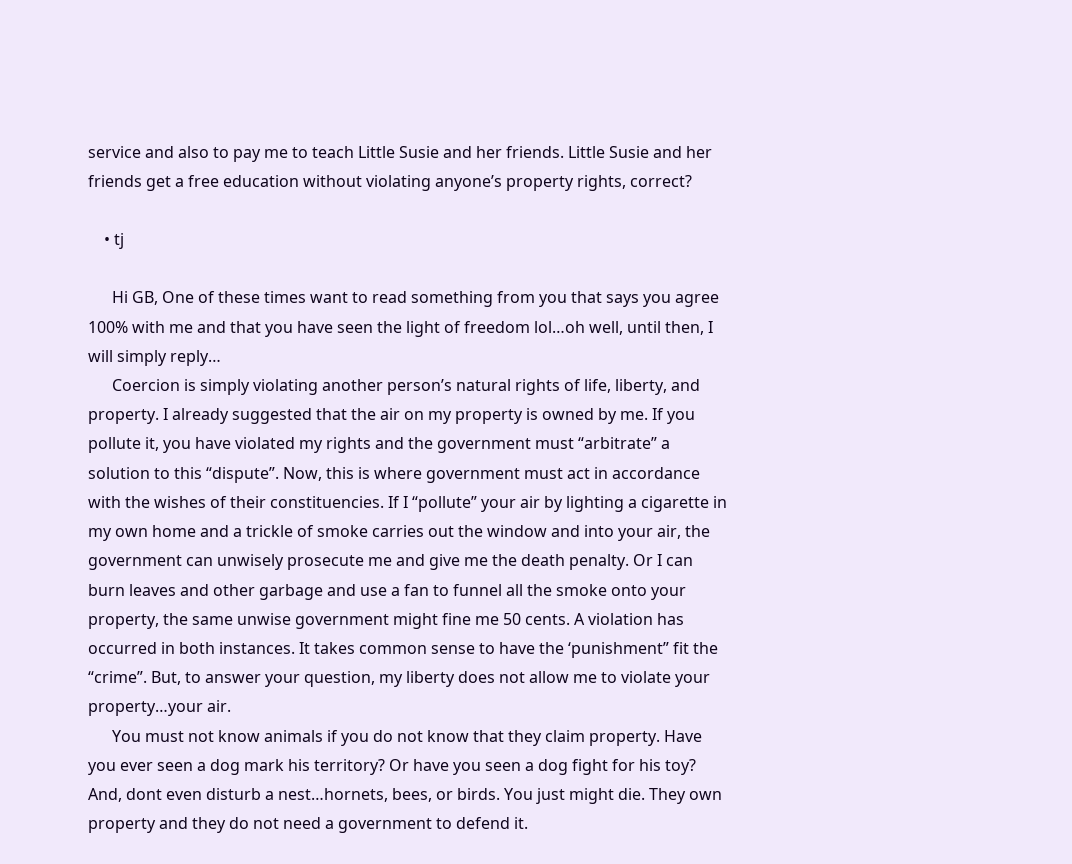service and also to pay me to teach Little Susie and her friends. Little Susie and her friends get a free education without violating anyone’s property rights, correct?

    • tj

      Hi GB, One of these times want to read something from you that says you agree 100% with me and that you have seen the light of freedom lol…oh well, until then, I will simply reply…
      Coercion is simply violating another person’s natural rights of life, liberty, and property. I already suggested that the air on my property is owned by me. If you pollute it, you have violated my rights and the government must “arbitrate” a solution to this “dispute”. Now, this is where government must act in accordance with the wishes of their constituencies. If I “pollute” your air by lighting a cigarette in my own home and a trickle of smoke carries out the window and into your air, the government can unwisely prosecute me and give me the death penalty. Or I can burn leaves and other garbage and use a fan to funnel all the smoke onto your property, the same unwise government might fine me 50 cents. A violation has occurred in both instances. It takes common sense to have the ‘punishment” fit the “crime”. But, to answer your question, my liberty does not allow me to violate your property…your air.
      You must not know animals if you do not know that they claim property. Have you ever seen a dog mark his territory? Or have you seen a dog fight for his toy? And, dont even disturb a nest…hornets, bees, or birds. You just might die. They own property and they do not need a government to defend it.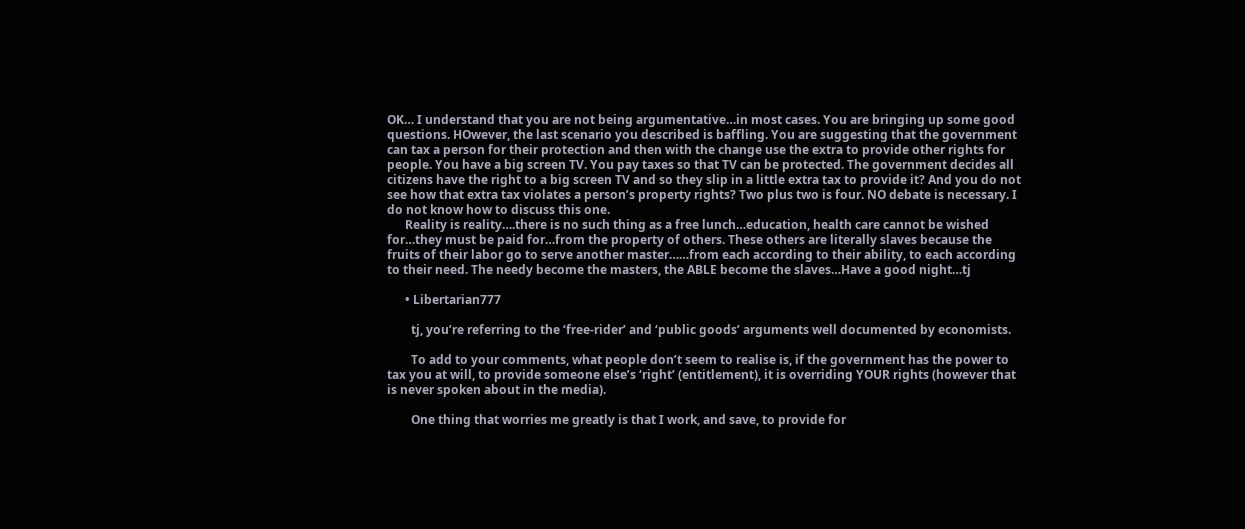OK… I understand that you are not being argumentative…in most cases. You are bringing up some good questions. HOwever, the last scenario you described is baffling. You are suggesting that the government can tax a person for their protection and then with the change use the extra to provide other rights for people. You have a big screen TV. You pay taxes so that TV can be protected. The government decides all citizens have the right to a big screen TV and so they slip in a little extra tax to provide it? And you do not see how that extra tax violates a person’s property rights? Two plus two is four. NO debate is necessary. I do not know how to discuss this one.
      Reality is reality….there is no such thing as a free lunch…education, health care cannot be wished for…they must be paid for…from the property of others. These others are literally slaves because the fruits of their labor go to serve another master……from each according to their ability, to each according to their need. The needy become the masters, the ABLE become the slaves…Have a good night…tj

      • Libertarian777

        tj, you’re referring to the ‘free-rider’ and ‘public goods’ arguments well documented by economists.

        To add to your comments, what people don’t seem to realise is, if the government has the power to tax you at will, to provide someone else’s ‘right’ (entitlement), it is overriding YOUR rights (however that is never spoken about in the media).

        One thing that worries me greatly is that I work, and save, to provide for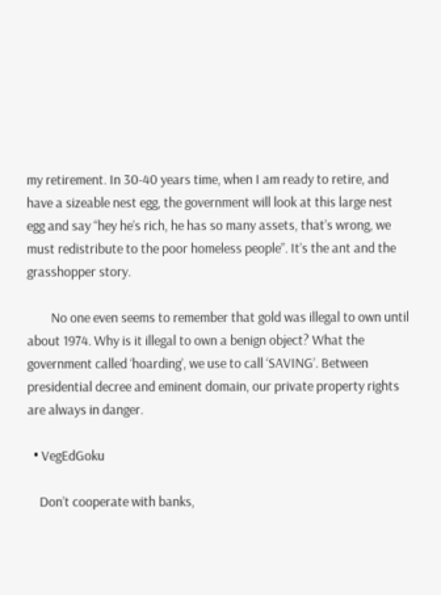my retirement. In 30-40 years time, when I am ready to retire, and have a sizeable nest egg, the government will look at this large nest egg and say “hey he’s rich, he has so many assets, that’s wrong, we must redistribute to the poor homeless people”. It’s the ant and the grasshopper story.

        No one even seems to remember that gold was illegal to own until about 1974. Why is it illegal to own a benign object? What the government called ‘hoarding’, we use to call ‘SAVING’. Between presidential decree and eminent domain, our private property rights are always in danger.

  • VegEdGoku

    Don’t cooperate with banks,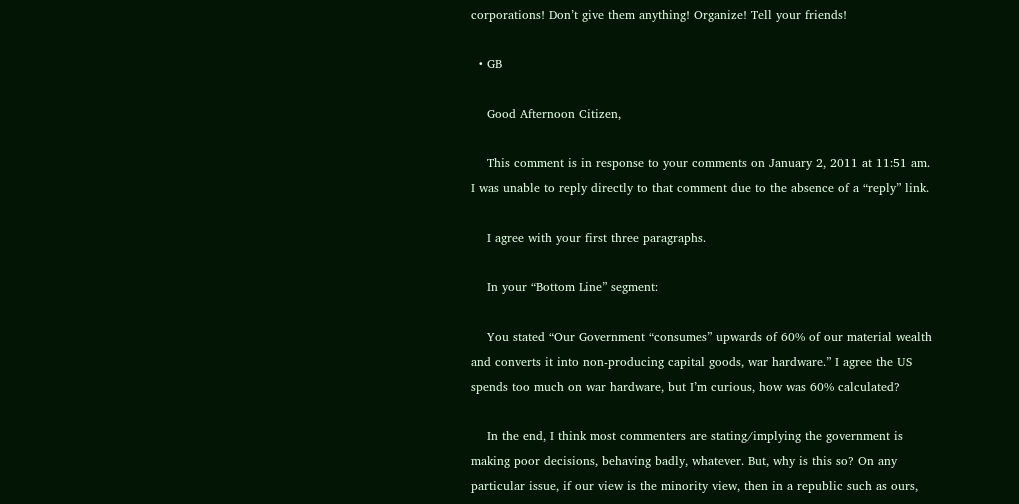corporations! Don’t give them anything! Organize! Tell your friends!

  • GB

    Good Afternoon Citizen,

    This comment is in response to your comments on January 2, 2011 at 11:51 am. I was unable to reply directly to that comment due to the absence of a “reply” link.

    I agree with your first three paragraphs.

    In your “Bottom Line” segment:

    You stated “Our Government “consumes” upwards of 60% of our material wealth and converts it into non-producing capital goods, war hardware.” I agree the US spends too much on war hardware, but I’m curious, how was 60% calculated?

    In the end, I think most commenters are stating/implying the government is making poor decisions, behaving badly, whatever. But, why is this so? On any particular issue, if our view is the minority view, then in a republic such as ours,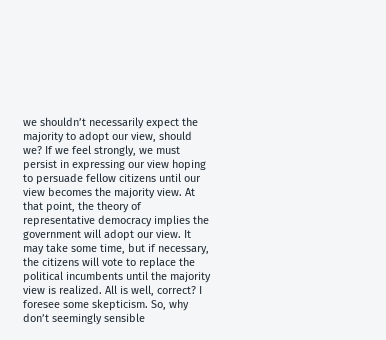we shouldn’t necessarily expect the majority to adopt our view, should we? If we feel strongly, we must persist in expressing our view hoping to persuade fellow citizens until our view becomes the majority view. At that point, the theory of representative democracy implies the government will adopt our view. It may take some time, but if necessary, the citizens will vote to replace the political incumbents until the majority view is realized. All is well, correct? I foresee some skepticism. So, why don’t seemingly sensible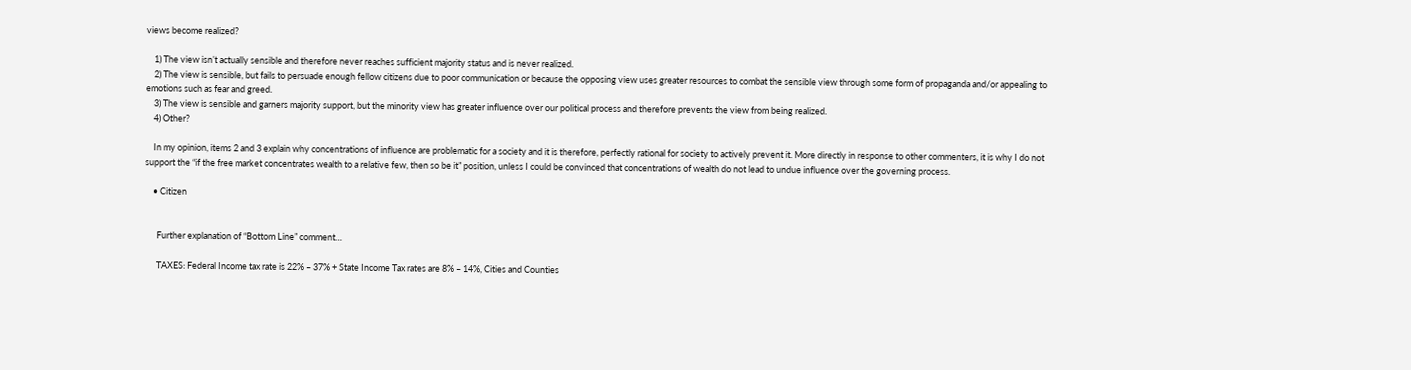views become realized?

    1) The view isn’t actually sensible and therefore never reaches sufficient majority status and is never realized.
    2) The view is sensible, but fails to persuade enough fellow citizens due to poor communication or because the opposing view uses greater resources to combat the sensible view through some form of propaganda and/or appealing to emotions such as fear and greed.
    3) The view is sensible and garners majority support, but the minority view has greater influence over our political process and therefore prevents the view from being realized.
    4) Other?

    In my opinion, items 2 and 3 explain why concentrations of influence are problematic for a society and it is therefore, perfectly rational for society to actively prevent it. More directly in response to other commenters, it is why I do not support the “if the free market concentrates wealth to a relative few, then so be it” position, unless I could be convinced that concentrations of wealth do not lead to undue influence over the governing process.

    • Citizen


      Further explanation of “Bottom Line” comment…

      TAXES: Federal Income tax rate is 22% – 37% + State Income Tax rates are 8% – 14%, Cities and Counties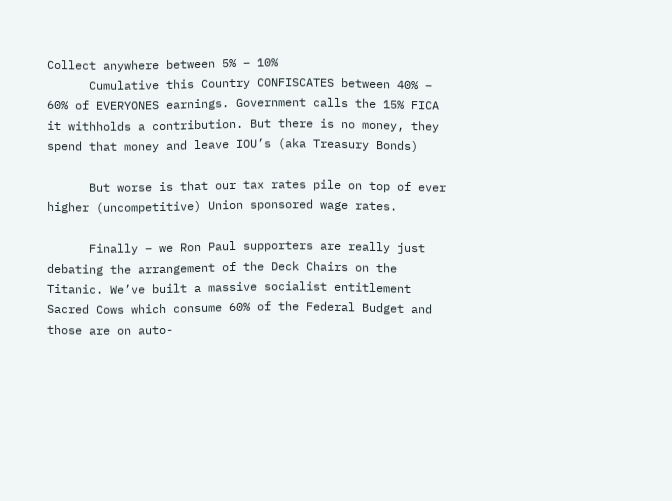Collect anywhere between 5% – 10%
      Cumulative this Country CONFISCATES between 40% – 60% of EVERYONES earnings. Government calls the 15% FICA it withholds a contribution. But there is no money, they spend that money and leave IOU’s (aka Treasury Bonds)

      But worse is that our tax rates pile on top of ever higher (uncompetitive) Union sponsored wage rates.

      Finally – we Ron Paul supporters are really just debating the arrangement of the Deck Chairs on the Titanic. We’ve built a massive socialist entitlement Sacred Cows which consume 60% of the Federal Budget and those are on auto-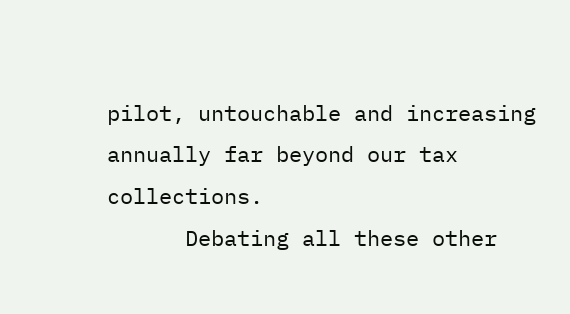pilot, untouchable and increasing annually far beyond our tax collections.
      Debating all these other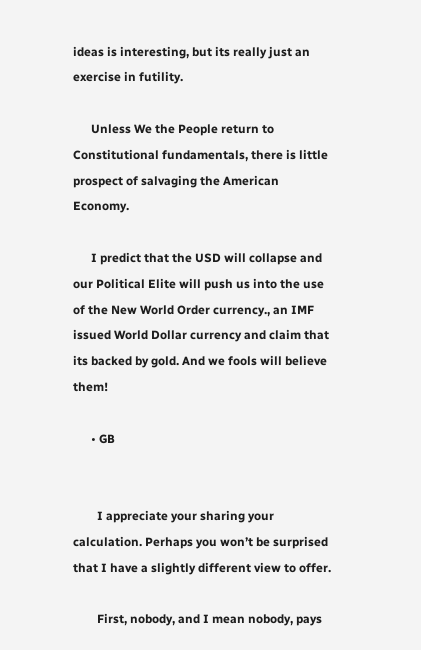ideas is interesting, but its really just an exercise in futility.

      Unless We the People return to Constitutional fundamentals, there is little prospect of salvaging the American Economy.

      I predict that the USD will collapse and our Political Elite will push us into the use of the New World Order currency., an IMF issued World Dollar currency and claim that its backed by gold. And we fools will believe them!

      • GB


        I appreciate your sharing your calculation. Perhaps you won’t be surprised that I have a slightly different view to offer.

        First, nobody, and I mean nobody, pays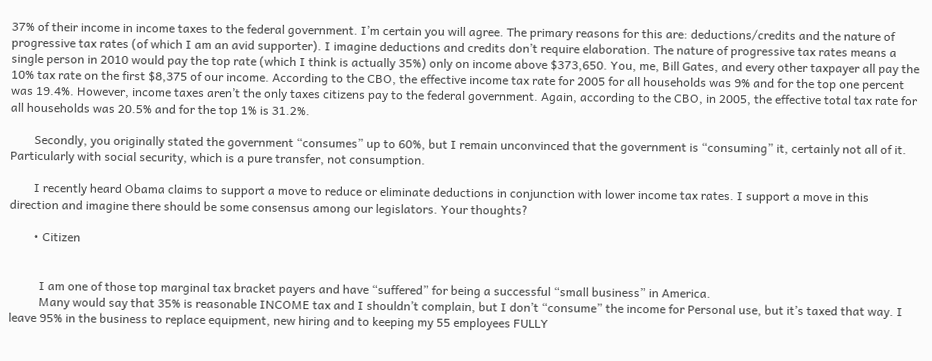37% of their income in income taxes to the federal government. I’m certain you will agree. The primary reasons for this are: deductions/credits and the nature of progressive tax rates (of which I am an avid supporter). I imagine deductions and credits don’t require elaboration. The nature of progressive tax rates means a single person in 2010 would pay the top rate (which I think is actually 35%) only on income above $373,650. You, me, Bill Gates, and every other taxpayer all pay the 10% tax rate on the first $8,375 of our income. According to the CBO, the effective income tax rate for 2005 for all households was 9% and for the top one percent was 19.4%. However, income taxes aren’t the only taxes citizens pay to the federal government. Again, according to the CBO, in 2005, the effective total tax rate for all households was 20.5% and for the top 1% is 31.2%.

        Secondly, you originally stated the government “consumes” up to 60%, but I remain unconvinced that the government is “consuming” it, certainly not all of it. Particularly with social security, which is a pure transfer, not consumption.

        I recently heard Obama claims to support a move to reduce or eliminate deductions in conjunction with lower income tax rates. I support a move in this direction and imagine there should be some consensus among our legislators. Your thoughts?

        • Citizen


          I am one of those top marginal tax bracket payers and have “suffered” for being a successful “small business” in America.
          Many would say that 35% is reasonable INCOME tax and I shouldn’t complain, but I don’t “consume” the income for Personal use, but it’s taxed that way. I leave 95% in the business to replace equipment, new hiring and to keeping my 55 employees FULLY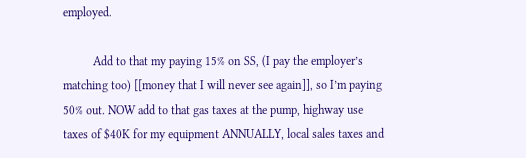employed.

          Add to that my paying 15% on SS, (I pay the employer’s matching too) [[money that I will never see again]], so I’m paying 50% out. NOW add to that gas taxes at the pump, highway use taxes of $40K for my equipment ANNUALLY, local sales taxes and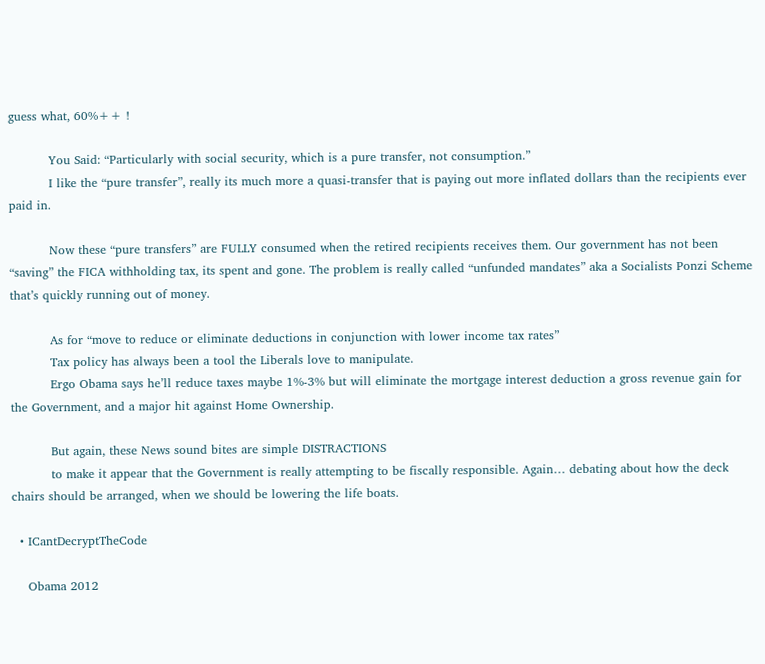guess what, 60%++ !

          You Said: “Particularly with social security, which is a pure transfer, not consumption.”
          I like the “pure transfer”, really its much more a quasi-transfer that is paying out more inflated dollars than the recipients ever paid in.

          Now these “pure transfers” are FULLY consumed when the retired recipients receives them. Our government has not been “saving” the FICA withholding tax, its spent and gone. The problem is really called “unfunded mandates” aka a Socialists Ponzi Scheme that’s quickly running out of money.

          As for “move to reduce or eliminate deductions in conjunction with lower income tax rates”
          Tax policy has always been a tool the Liberals love to manipulate.
          Ergo Obama says he’ll reduce taxes maybe 1%-3% but will eliminate the mortgage interest deduction a gross revenue gain for the Government, and a major hit against Home Ownership.

          But again, these News sound bites are simple DISTRACTIONS
          to make it appear that the Government is really attempting to be fiscally responsible. Again… debating about how the deck chairs should be arranged, when we should be lowering the life boats.

  • ICantDecryptTheCode

    Obama 2012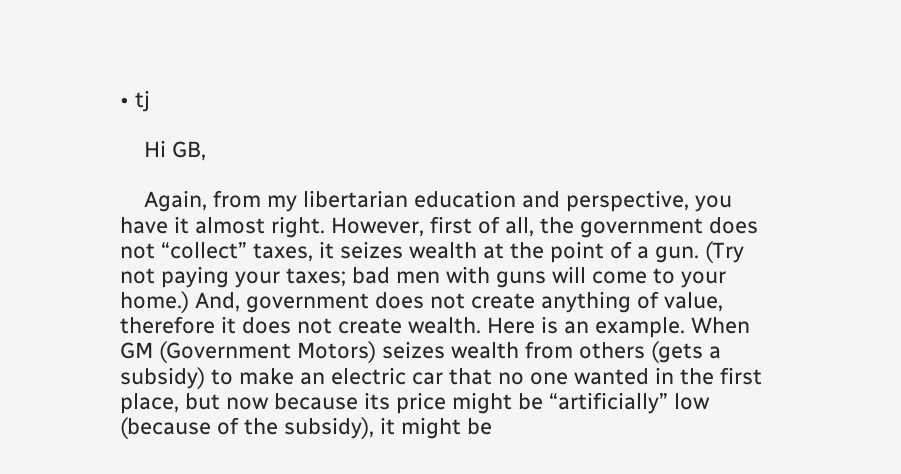• tj

    Hi GB,

    Again, from my libertarian education and perspective, you have it almost right. However, first of all, the government does not “collect” taxes, it seizes wealth at the point of a gun. (Try not paying your taxes; bad men with guns will come to your home.) And, government does not create anything of value, therefore it does not create wealth. Here is an example. When GM (Government Motors) seizes wealth from others (gets a subsidy) to make an electric car that no one wanted in the first place, but now because its price might be “artificially” low (because of the subsidy), it might be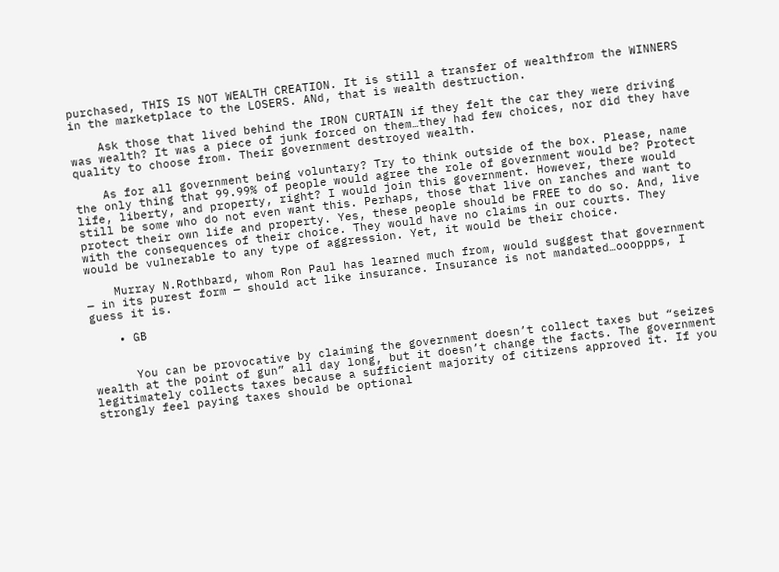purchased, THIS IS NOT WEALTH CREATION. It is still a transfer of wealthfrom the WINNERS in the marketplace to the LOSERS. ANd, that is wealth destruction.

    Ask those that lived behind the IRON CURTAIN if they felt the car they were driving was wealth? It was a piece of junk forced on them…they had few choices, nor did they have quality to choose from. Their government destroyed wealth.

    As for all government being voluntary? Try to think outside of the box. Please, name the only thing that 99.99% of people would agree the role of government would be? Protect life, liberty, and property, right? I would join this government. However, there would still be some who do not even want this. Perhaps, those that live on ranches and want to protect their own life and property. Yes, these people should be FREE to do so. And, live with the consequences of their choice. They would have no claims in our courts. They would be vulnerable to any type of aggression. Yet, it would be their choice.

    Murray N.Rothbard, whom Ron Paul has learned much from, would suggest that government — in its purest form — should act like insurance. Insurance is not mandated…oooppps, I guess it is.

    • GB


      You can be provocative by claiming the government doesn’t collect taxes but “seizes wealth at the point of gun” all day long, but it doesn’t change the facts. The government legitimately collects taxes because a sufficient majority of citizens approved it. If you strongly feel paying taxes should be optional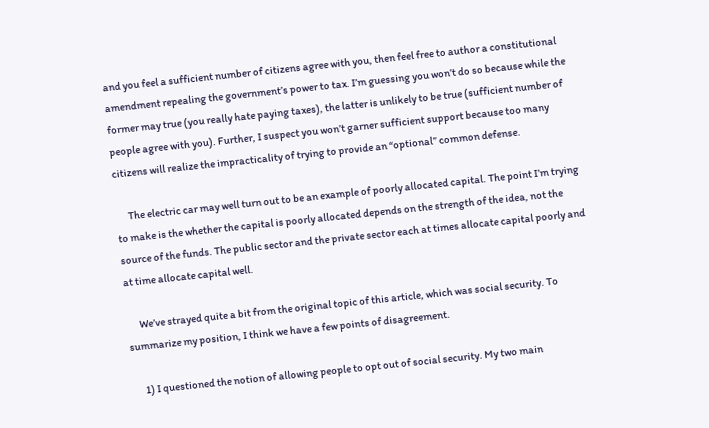and you feel a sufficient number of citizens agree with you, then feel free to author a constitutional amendment repealing the government’s power to tax. I’m guessing you won’t do so because while the former may true (you really hate paying taxes), the latter is unlikely to be true (sufficient number of people agree with you). Further, I suspect you won’t garner sufficient support because too many citizens will realize the impracticality of trying to provide an “optional” common defense.

      The electric car may well turn out to be an example of poorly allocated capital. The point I’m trying to make is the whether the capital is poorly allocated depends on the strength of the idea, not the source of the funds. The public sector and the private sector each at times allocate capital poorly and at time allocate capital well.

      We’ve strayed quite a bit from the original topic of this article, which was social security. To summarize my position, I think we have a few points of disagreement.

      1) I questioned the notion of allowing people to opt out of social security. My two main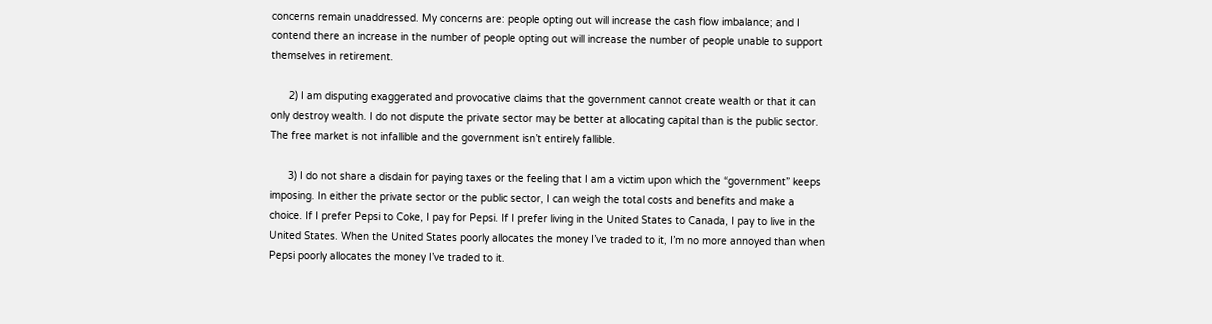concerns remain unaddressed. My concerns are: people opting out will increase the cash flow imbalance; and I contend there an increase in the number of people opting out will increase the number of people unable to support themselves in retirement.

      2) I am disputing exaggerated and provocative claims that the government cannot create wealth or that it can only destroy wealth. I do not dispute the private sector may be better at allocating capital than is the public sector. The free market is not infallible and the government isn’t entirely fallible.

      3) I do not share a disdain for paying taxes or the feeling that I am a victim upon which the “government” keeps imposing. In either the private sector or the public sector, I can weigh the total costs and benefits and make a choice. If I prefer Pepsi to Coke, I pay for Pepsi. If I prefer living in the United States to Canada, I pay to live in the United States. When the United States poorly allocates the money I’ve traded to it, I’m no more annoyed than when Pepsi poorly allocates the money I’ve traded to it.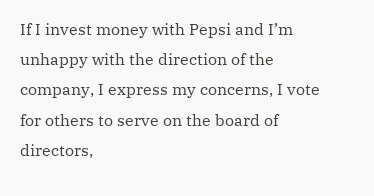If I invest money with Pepsi and I’m unhappy with the direction of the company, I express my concerns, I vote for others to serve on the board of directors,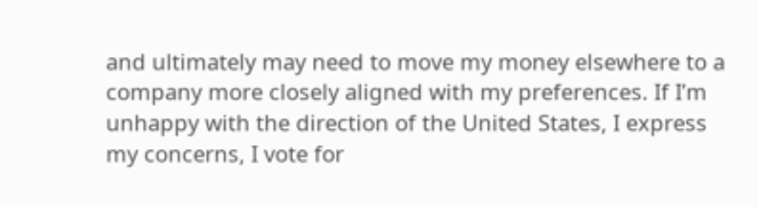and ultimately may need to move my money elsewhere to a company more closely aligned with my preferences. If I’m unhappy with the direction of the United States, I express my concerns, I vote for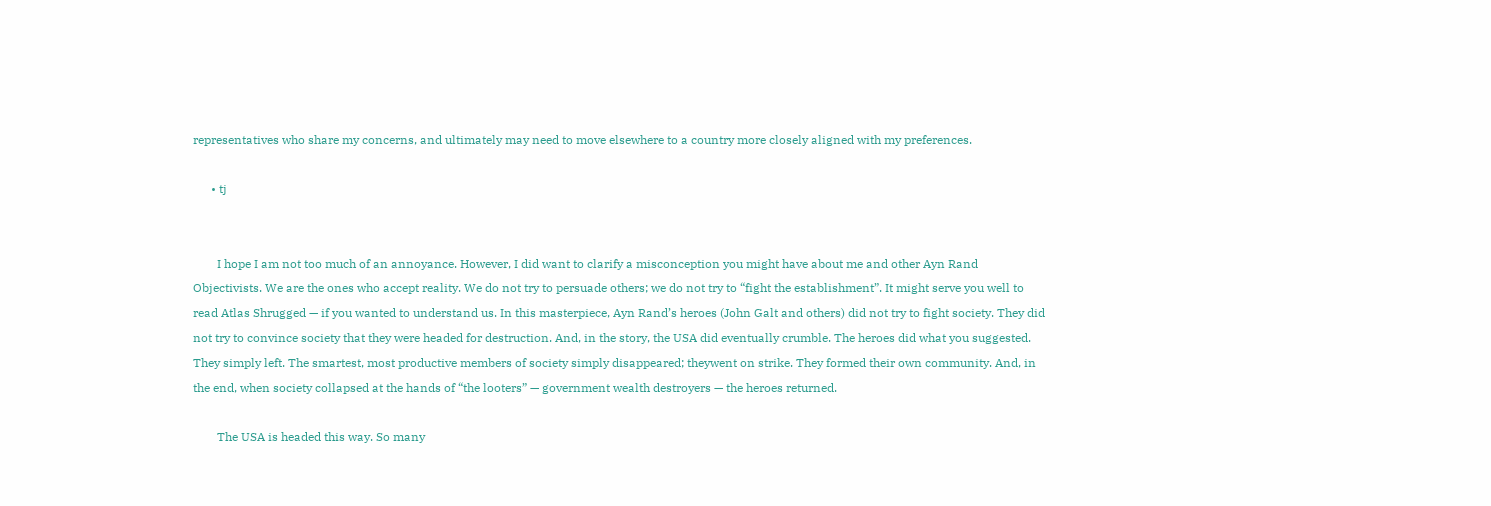representatives who share my concerns, and ultimately may need to move elsewhere to a country more closely aligned with my preferences.

      • tj


        I hope I am not too much of an annoyance. However, I did want to clarify a misconception you might have about me and other Ayn Rand Objectivists. We are the ones who accept reality. We do not try to persuade others; we do not try to “fight the establishment”. It might serve you well to read Atlas Shrugged — if you wanted to understand us. In this masterpiece, Ayn Rand’s heroes (John Galt and others) did not try to fight society. They did not try to convince society that they were headed for destruction. And, in the story, the USA did eventually crumble. The heroes did what you suggested. They simply left. The smartest, most productive members of society simply disappeared; theywent on strike. They formed their own community. And, in the end, when society collapsed at the hands of “the looters” — government wealth destroyers — the heroes returned.

        The USA is headed this way. So many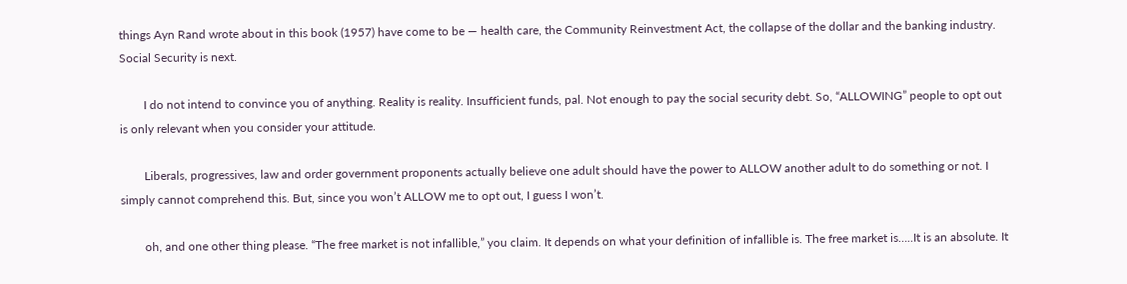things Ayn Rand wrote about in this book (1957) have come to be — health care, the Community Reinvestment Act, the collapse of the dollar and the banking industry. Social Security is next.

        I do not intend to convince you of anything. Reality is reality. Insufficient funds, pal. Not enough to pay the social security debt. So, “ALLOWING” people to opt out is only relevant when you consider your attitude.

        Liberals, progressives, law and order government proponents actually believe one adult should have the power to ALLOW another adult to do something or not. I simply cannot comprehend this. But, since you won’t ALLOW me to opt out, I guess I won’t.

        oh, and one other thing please. “The free market is not infallible,” you claim. It depends on what your definition of infallible is. The free market is…..It is an absolute. It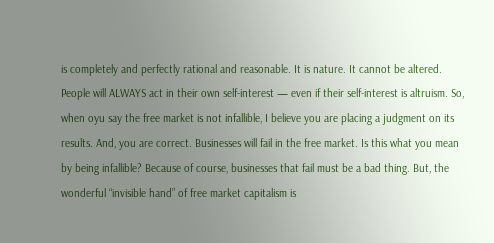is completely and perfectly rational and reasonable. It is nature. It cannot be altered. People will ALWAYS act in their own self-interest — even if their self-interest is altruism. So, when oyu say the free market is not infallible, I believe you are placing a judgment on its results. And, you are correct. Businesses will fail in the free market. Is this what you mean by being infallible? Because of course, businesses that fail must be a bad thing. But, the wonderful “invisible hand” of free market capitalism is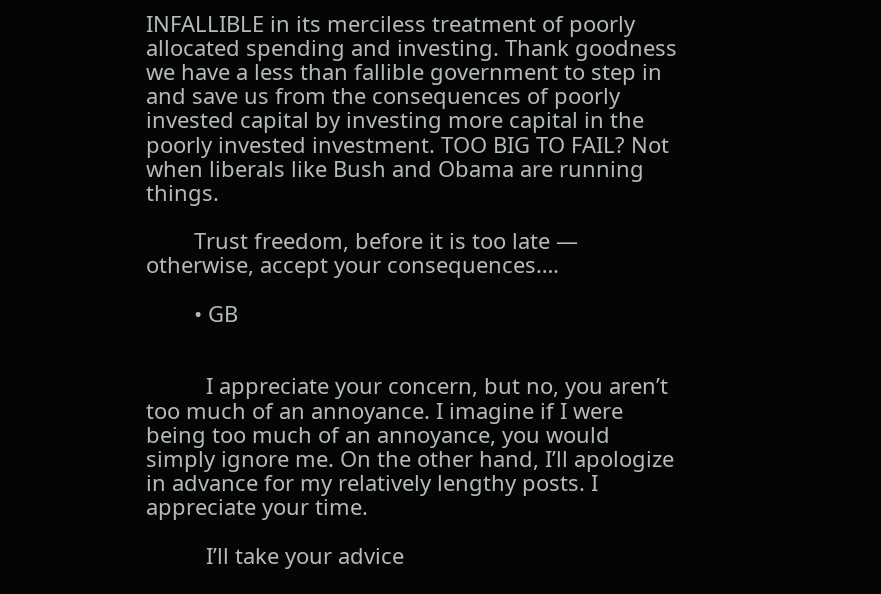INFALLIBLE in its merciless treatment of poorly allocated spending and investing. Thank goodness we have a less than fallible government to step in and save us from the consequences of poorly invested capital by investing more capital in the poorly invested investment. TOO BIG TO FAIL? Not when liberals like Bush and Obama are running things.

        Trust freedom, before it is too late — otherwise, accept your consequences….

        • GB


          I appreciate your concern, but no, you aren’t too much of an annoyance. I imagine if I were being too much of an annoyance, you would simply ignore me. On the other hand, I’ll apologize in advance for my relatively lengthy posts. I appreciate your time.

          I’ll take your advice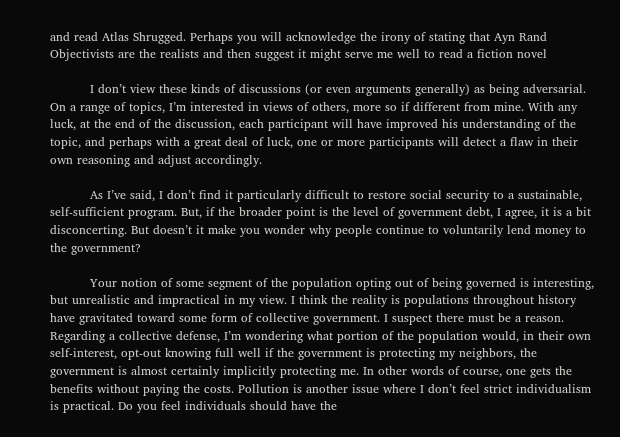and read Atlas Shrugged. Perhaps you will acknowledge the irony of stating that Ayn Rand Objectivists are the realists and then suggest it might serve me well to read a fiction novel

          I don’t view these kinds of discussions (or even arguments generally) as being adversarial. On a range of topics, I’m interested in views of others, more so if different from mine. With any luck, at the end of the discussion, each participant will have improved his understanding of the topic, and perhaps with a great deal of luck, one or more participants will detect a flaw in their own reasoning and adjust accordingly.

          As I’ve said, I don’t find it particularly difficult to restore social security to a sustainable, self-sufficient program. But, if the broader point is the level of government debt, I agree, it is a bit disconcerting. But doesn’t it make you wonder why people continue to voluntarily lend money to the government?

          Your notion of some segment of the population opting out of being governed is interesting, but unrealistic and impractical in my view. I think the reality is populations throughout history have gravitated toward some form of collective government. I suspect there must be a reason. Regarding a collective defense, I’m wondering what portion of the population would, in their own self-interest, opt-out knowing full well if the government is protecting my neighbors, the government is almost certainly implicitly protecting me. In other words of course, one gets the benefits without paying the costs. Pollution is another issue where I don’t feel strict individualism is practical. Do you feel individuals should have the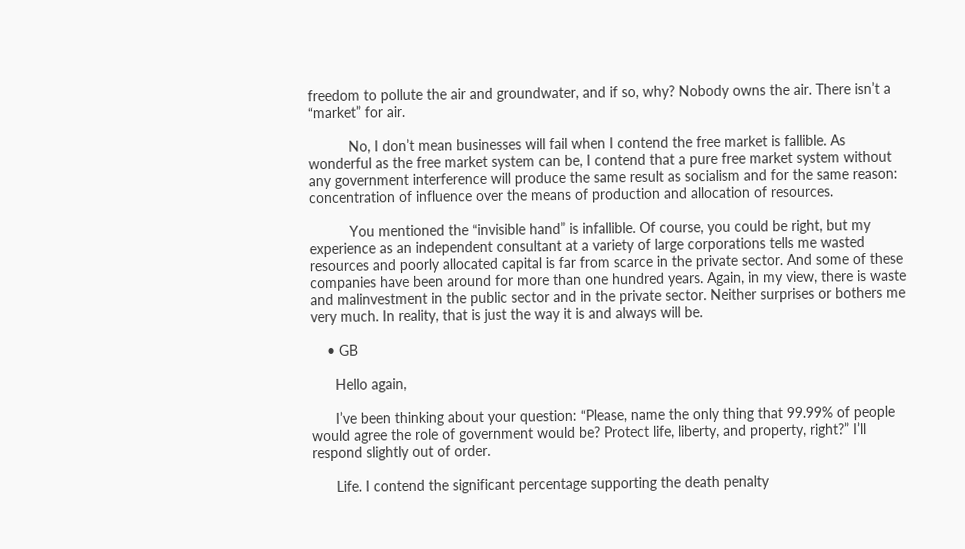freedom to pollute the air and groundwater, and if so, why? Nobody owns the air. There isn’t a “market” for air.

          No, I don’t mean businesses will fail when I contend the free market is fallible. As wonderful as the free market system can be, I contend that a pure free market system without any government interference will produce the same result as socialism and for the same reason: concentration of influence over the means of production and allocation of resources.

          You mentioned the “invisible hand” is infallible. Of course, you could be right, but my experience as an independent consultant at a variety of large corporations tells me wasted resources and poorly allocated capital is far from scarce in the private sector. And some of these companies have been around for more than one hundred years. Again, in my view, there is waste and malinvestment in the public sector and in the private sector. Neither surprises or bothers me very much. In reality, that is just the way it is and always will be.

    • GB

      Hello again,

      I’ve been thinking about your question: “Please, name the only thing that 99.99% of people would agree the role of government would be? Protect life, liberty, and property, right?” I’ll respond slightly out of order.

      Life. I contend the significant percentage supporting the death penalty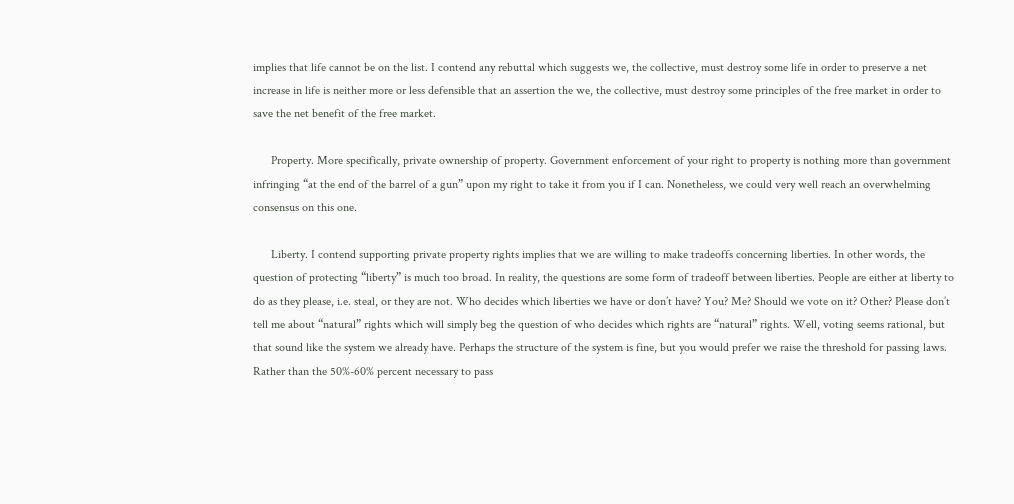implies that life cannot be on the list. I contend any rebuttal which suggests we, the collective, must destroy some life in order to preserve a net increase in life is neither more or less defensible that an assertion the we, the collective, must destroy some principles of the free market in order to save the net benefit of the free market.

      Property. More specifically, private ownership of property. Government enforcement of your right to property is nothing more than government infringing “at the end of the barrel of a gun” upon my right to take it from you if I can. Nonetheless, we could very well reach an overwhelming consensus on this one.

      Liberty. I contend supporting private property rights implies that we are willing to make tradeoffs concerning liberties. In other words, the question of protecting “liberty” is much too broad. In reality, the questions are some form of tradeoff between liberties. People are either at liberty to do as they please, i.e. steal, or they are not. Who decides which liberties we have or don’t have? You? Me? Should we vote on it? Other? Please don’t tell me about “natural” rights which will simply beg the question of who decides which rights are “natural” rights. Well, voting seems rational, but that sound like the system we already have. Perhaps the structure of the system is fine, but you would prefer we raise the threshold for passing laws. Rather than the 50%-60% percent necessary to pass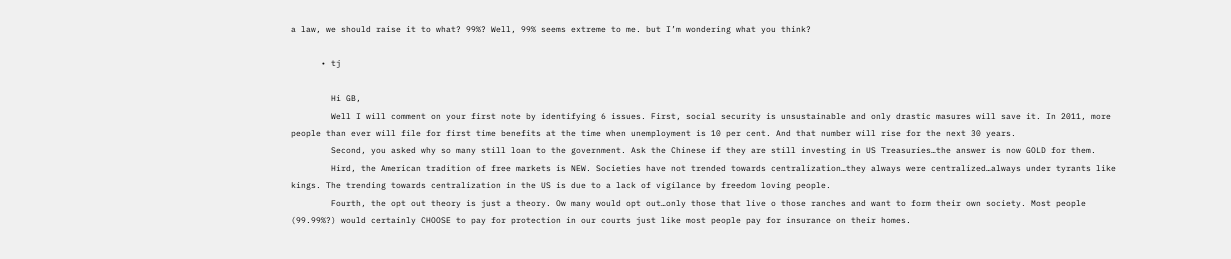a law, we should raise it to what? 99%? Well, 99% seems extreme to me. but I’m wondering what you think?

      • tj

        Hi GB,
        Well I will comment on your first note by identifying 6 issues. First, social security is unsustainable and only drastic masures will save it. In 2011, more people than ever will file for first time benefits at the time when unemployment is 10 per cent. And that number will rise for the next 30 years.
        Second, you asked why so many still loan to the government. Ask the Chinese if they are still investing in US Treasuries…the answer is now GOLD for them.
        Hird, the American tradition of free markets is NEW. Societies have not trended towards centralization…they always were centralized…always under tyrants like kings. The trending towards centralization in the US is due to a lack of vigilance by freedom loving people.
        Fourth, the opt out theory is just a theory. Ow many would opt out…only those that live o those ranches and want to form their own society. Most people (99.99%?) would certainly CHOOSE to pay for protection in our courts just like most people pay for insurance on their homes.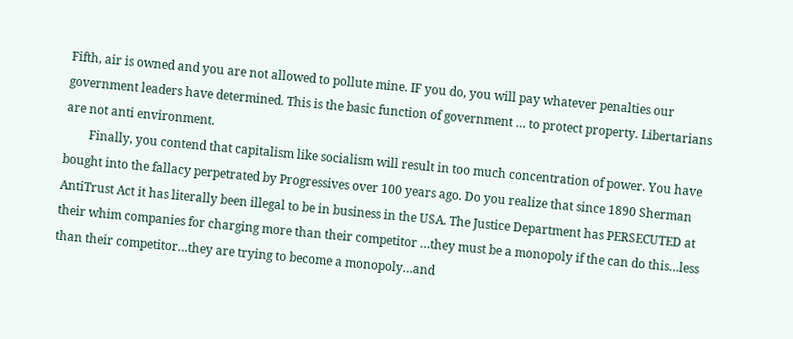Fifth, air is owned and you are not allowed to pollute mine. IF you do, you will pay whatever penalties our government leaders have determined. This is the basic function of government … to protect property. Libertarians are not anti environment.
        Finally, you contend that capitalism like socialism will result in too much concentration of power. You have bought into the fallacy perpetrated by Progressives over 100 years ago. Do you realize that since 1890 Sherman AntiTrust Act it has literally been illegal to be in business in the USA. The Justice Department has PERSECUTED at their whim companies for charging more than their competitor …they must be a monopoly if the can do this…less than their competitor…they are trying to become a monopoly…and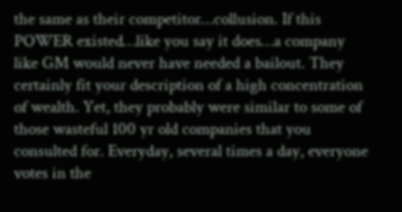the same as their competitor…collusion. If this POWER existed…like you say it does…a company like GM would never have needed a bailout. They certainly fit your description of a high concentration of wealth. Yet, they probably were similar to some of those wasteful 100 yr old companies that you consulted for. Everyday, several times a day, everyone votes in the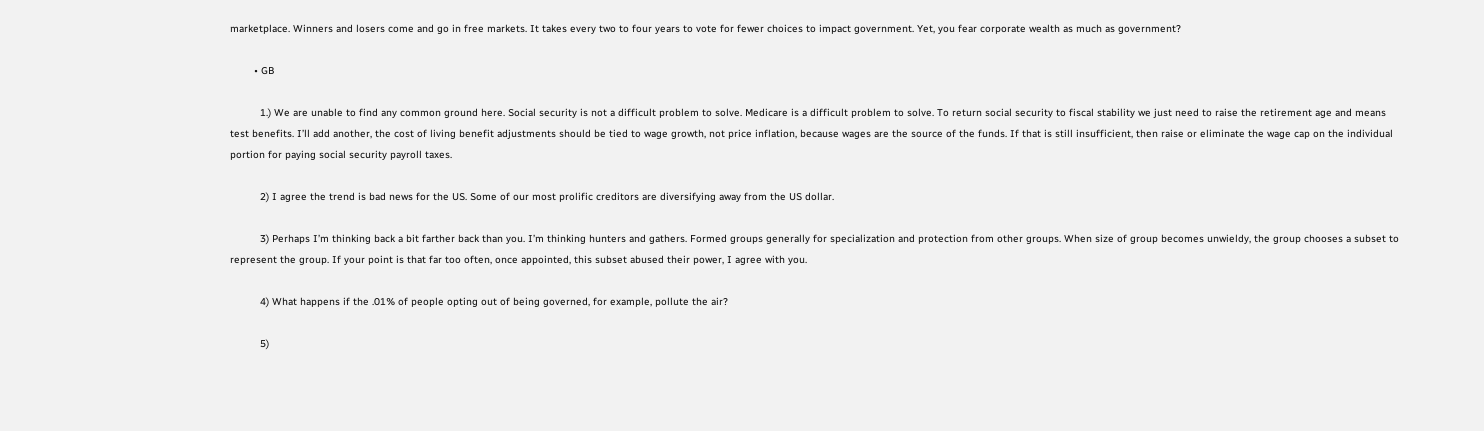marketplace. Winners and losers come and go in free markets. It takes every two to four years to vote for fewer choices to impact government. Yet, you fear corporate wealth as much as government?

        • GB

          1.) We are unable to find any common ground here. Social security is not a difficult problem to solve. Medicare is a difficult problem to solve. To return social security to fiscal stability we just need to raise the retirement age and means test benefits. I’ll add another, the cost of living benefit adjustments should be tied to wage growth, not price inflation, because wages are the source of the funds. If that is still insufficient, then raise or eliminate the wage cap on the individual portion for paying social security payroll taxes.

          2) I agree the trend is bad news for the US. Some of our most prolific creditors are diversifying away from the US dollar.

          3) Perhaps I’m thinking back a bit farther back than you. I’m thinking hunters and gathers. Formed groups generally for specialization and protection from other groups. When size of group becomes unwieldy, the group chooses a subset to represent the group. If your point is that far too often, once appointed, this subset abused their power, I agree with you.

          4) What happens if the .01% of people opting out of being governed, for example, pollute the air?

          5)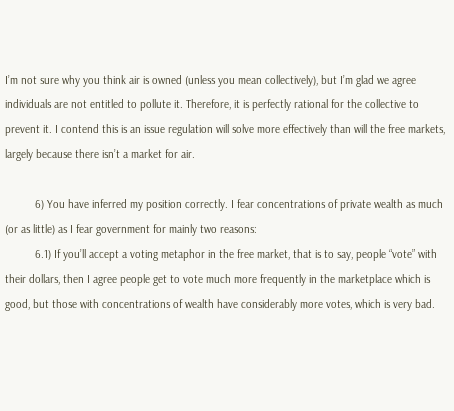I’m not sure why you think air is owned (unless you mean collectively), but I’m glad we agree individuals are not entitled to pollute it. Therefore, it is perfectly rational for the collective to prevent it. I contend this is an issue regulation will solve more effectively than will the free markets, largely because there isn’t a market for air.

          6) You have inferred my position correctly. I fear concentrations of private wealth as much (or as little) as I fear government for mainly two reasons:
          6.1) If you’ll accept a voting metaphor in the free market, that is to say, people “vote” with their dollars, then I agree people get to vote much more frequently in the marketplace which is good, but those with concentrations of wealth have considerably more votes, which is very bad.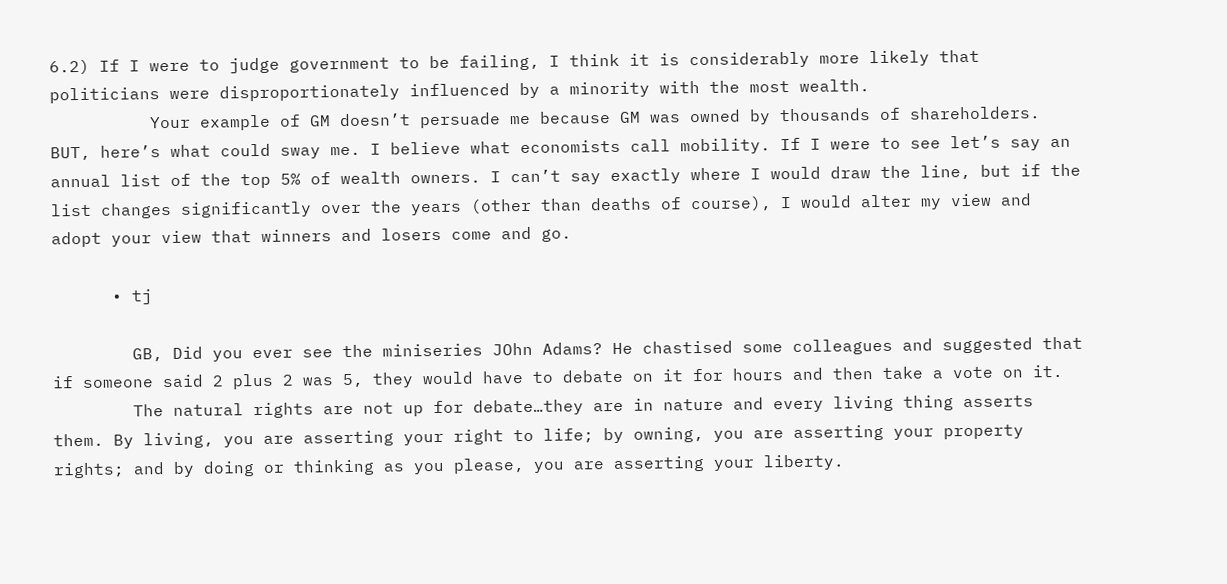6.2) If I were to judge government to be failing, I think it is considerably more likely that politicians were disproportionately influenced by a minority with the most wealth.
          Your example of GM doesn’t persuade me because GM was owned by thousands of shareholders. BUT, here’s what could sway me. I believe what economists call mobility. If I were to see let’s say an annual list of the top 5% of wealth owners. I can’t say exactly where I would draw the line, but if the list changes significantly over the years (other than deaths of course), I would alter my view and adopt your view that winners and losers come and go.

      • tj

        GB, Did you ever see the miniseries JOhn Adams? He chastised some colleagues and suggested that if someone said 2 plus 2 was 5, they would have to debate on it for hours and then take a vote on it.
        The natural rights are not up for debate…they are in nature and every living thing asserts them. By living, you are asserting your right to life; by owning, you are asserting your property rights; and by doing or thinking as you please, you are asserting your liberty.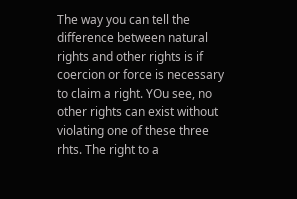The way you can tell the difference between natural rights and other rights is if coercion or force is necessary to claim a right. YOu see, no other rights can exist without violating one of these three rhts. The right to a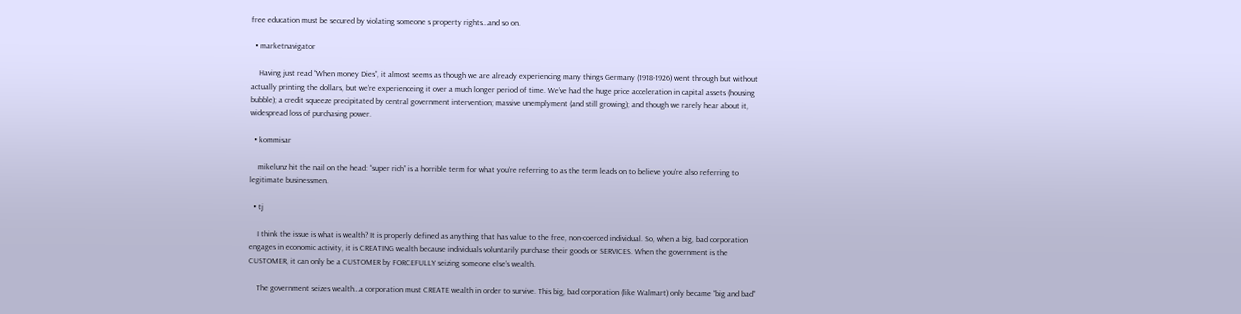free education must be secured by violating someone s property rights…and so on.

  • marketnavigator

    Having just read “When money Dies”, it almost seems as though we are already experiencing many things Germany (1918-1926) went through but without actually printing the dollars, but we’re experienceing it over a much longer period of time. We’ve had the huge price acceleration in capital assets (housing bubble); a credit squeeze precipitated by central government intervention; massive unemplyment (and still growing); and though we rarely hear about it, widespread loss of purchasing power.

  • kommisar

    mikelunz hit the nail on the head: “super rich” is a horrible term for what you’re referring to as the term leads on to believe you’re also referring to legitimate businessmen.

  • tj

    I think the issue is what is wealth? It is properly defined as anything that has value to the free, non-coerced individual. So, when a big, bad corporation engages in economic activity, it is CREATING wealth because individuals voluntarily purchase their goods or SERVICES. When the government is the CUSTOMER, it can only be a CUSTOMER by FORCEFULLY seizing someone else’s wealth.

    The government seizes wealth…a corporation must CREATE wealth in order to survive. This big, bad corporation (like Walmart) only became “big and bad”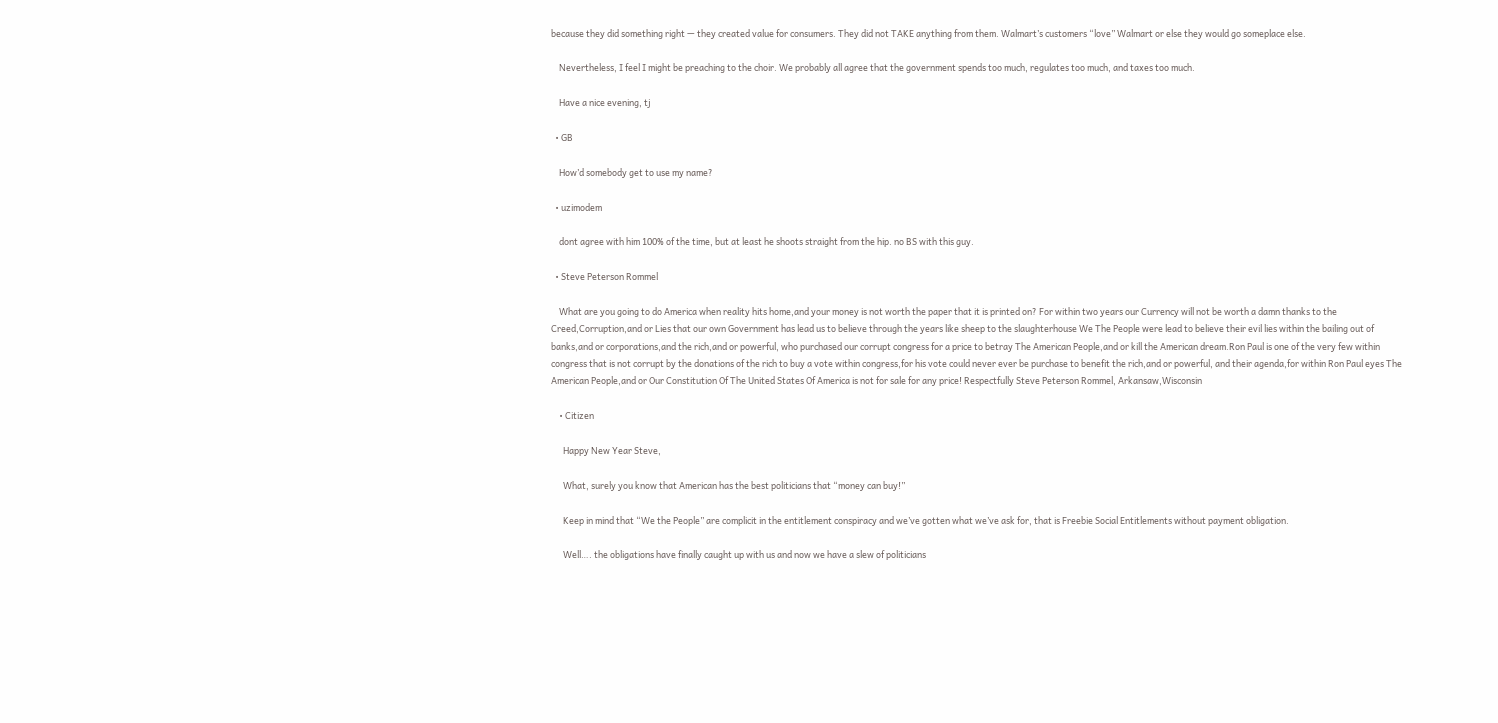because they did something right — they created value for consumers. They did not TAKE anything from them. Walmart’s customers “love” Walmart or else they would go someplace else.

    Nevertheless, I feel I might be preaching to the choir. We probably all agree that the government spends too much, regulates too much, and taxes too much.

    Have a nice evening, tj

  • GB

    How’d somebody get to use my name?

  • uzimodem

    dont agree with him 100% of the time, but at least he shoots straight from the hip. no BS with this guy.

  • Steve Peterson Rommel

    What are you going to do America when reality hits home,and your money is not worth the paper that it is printed on? For within two years our Currency will not be worth a damn thanks to the Creed,Corruption,and or Lies that our own Government has lead us to believe through the years like sheep to the slaughterhouse We The People were lead to believe their evil lies within the bailing out of banks,and or corporations,and the rich,and or powerful, who purchased our corrupt congress for a price to betray The American People,and or kill the American dream.Ron Paul is one of the very few within congress that is not corrupt by the donations of the rich to buy a vote within congress,for his vote could never ever be purchase to benefit the rich,and or powerful, and their agenda,for within Ron Paul eyes The American People,and or Our Constitution Of The United States Of America is not for sale for any price! Respectfully Steve Peterson Rommel, Arkansaw,Wisconsin

    • Citizen

      Happy New Year Steve,

      What, surely you know that American has the best politicians that “money can buy!”

      Keep in mind that “We the People” are complicit in the entitlement conspiracy and we’ve gotten what we’ve ask for, that is Freebie Social Entitlements without payment obligation.

      Well…. the obligations have finally caught up with us and now we have a slew of politicians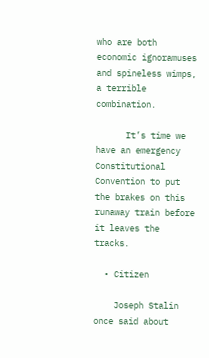who are both economic ignoramuses and spineless wimps, a terrible combination.

      It’s time we have an emergency Constitutional Convention to put the brakes on this runaway train before it leaves the tracks.

  • Citizen

    Joseph Stalin once said about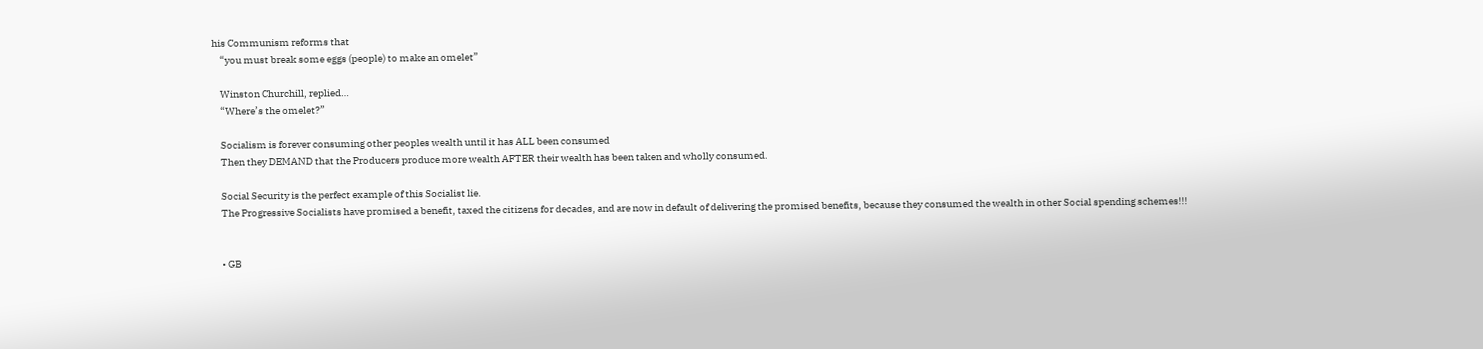his Communism reforms that
    “you must break some eggs (people) to make an omelet”

    Winston Churchill, replied…
    “Where’s the omelet?”

    Socialism is forever consuming other peoples wealth until it has ALL been consumed
    Then they DEMAND that the Producers produce more wealth AFTER their wealth has been taken and wholly consumed.

    Social Security is the perfect example of this Socialist lie.
    The Progressive Socialists have promised a benefit, taxed the citizens for decades, and are now in default of delivering the promised benefits, because they consumed the wealth in other Social spending schemes!!!


    • GB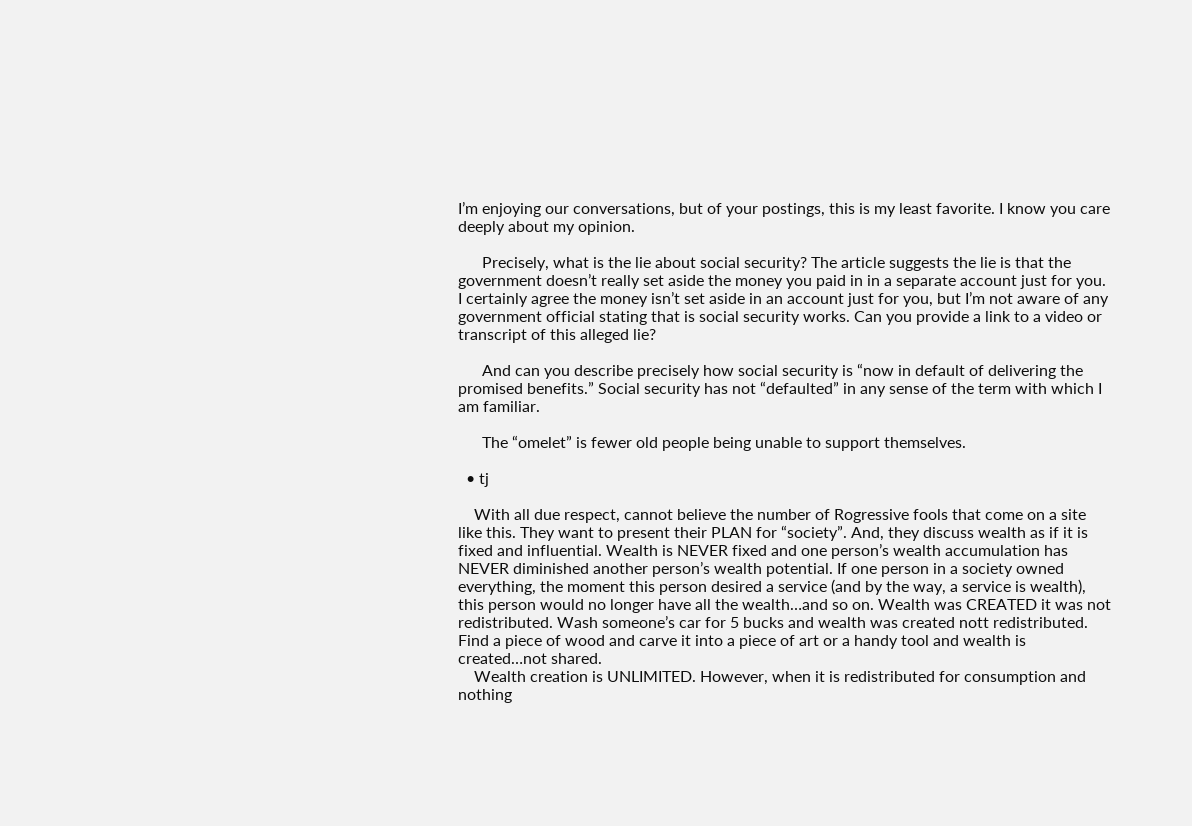I’m enjoying our conversations, but of your postings, this is my least favorite. I know you care deeply about my opinion.

      Precisely, what is the lie about social security? The article suggests the lie is that the government doesn’t really set aside the money you paid in in a separate account just for you. I certainly agree the money isn’t set aside in an account just for you, but I’m not aware of any government official stating that is social security works. Can you provide a link to a video or transcript of this alleged lie?

      And can you describe precisely how social security is “now in default of delivering the promised benefits.” Social security has not “defaulted” in any sense of the term with which I am familiar.

      The “omelet” is fewer old people being unable to support themselves.

  • tj

    With all due respect, cannot believe the number of Rogressive fools that come on a site like this. They want to present their PLAN for “society”. And, they discuss wealth as if it is fixed and influential. Wealth is NEVER fixed and one person’s wealth accumulation has NEVER diminished another person’s wealth potential. If one person in a society owned everything, the moment this person desired a service (and by the way, a service is wealth), this person would no longer have all the wealth…and so on. Wealth was CREATED it was not redistributed. Wash someone’s car for 5 bucks and wealth was created nott redistributed. Find a piece of wood and carve it into a piece of art or a handy tool and wealth is created…not shared.
    Wealth creation is UNLIMITED. However, when it is redistributed for consumption and nothing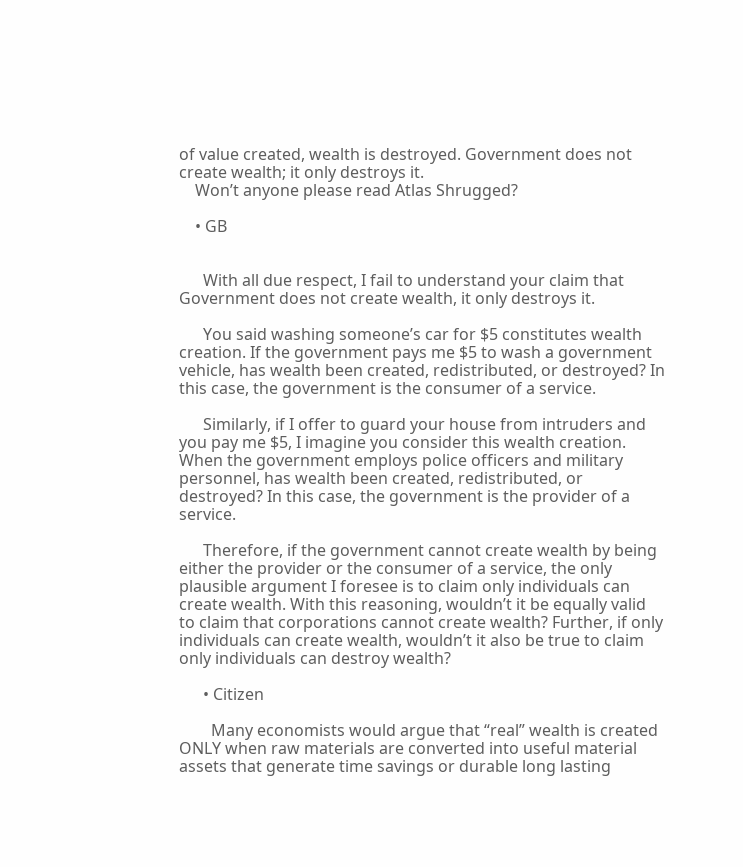of value created, wealth is destroyed. Government does not create wealth; it only destroys it.
    Won’t anyone please read Atlas Shrugged?

    • GB


      With all due respect, I fail to understand your claim that Government does not create wealth, it only destroys it.

      You said washing someone’s car for $5 constitutes wealth creation. If the government pays me $5 to wash a government vehicle, has wealth been created, redistributed, or destroyed? In this case, the government is the consumer of a service.

      Similarly, if I offer to guard your house from intruders and you pay me $5, I imagine you consider this wealth creation. When the government employs police officers and military personnel, has wealth been created, redistributed, or destroyed? In this case, the government is the provider of a service.

      Therefore, if the government cannot create wealth by being either the provider or the consumer of a service, the only plausible argument I foresee is to claim only individuals can create wealth. With this reasoning, wouldn’t it be equally valid to claim that corporations cannot create wealth? Further, if only individuals can create wealth, wouldn’t it also be true to claim only individuals can destroy wealth?

      • Citizen

        Many economists would argue that “real” wealth is created ONLY when raw materials are converted into useful material assets that generate time savings or durable long lasting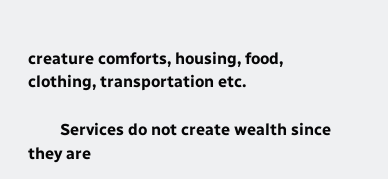creature comforts, housing, food, clothing, transportation etc.

        Services do not create wealth since they are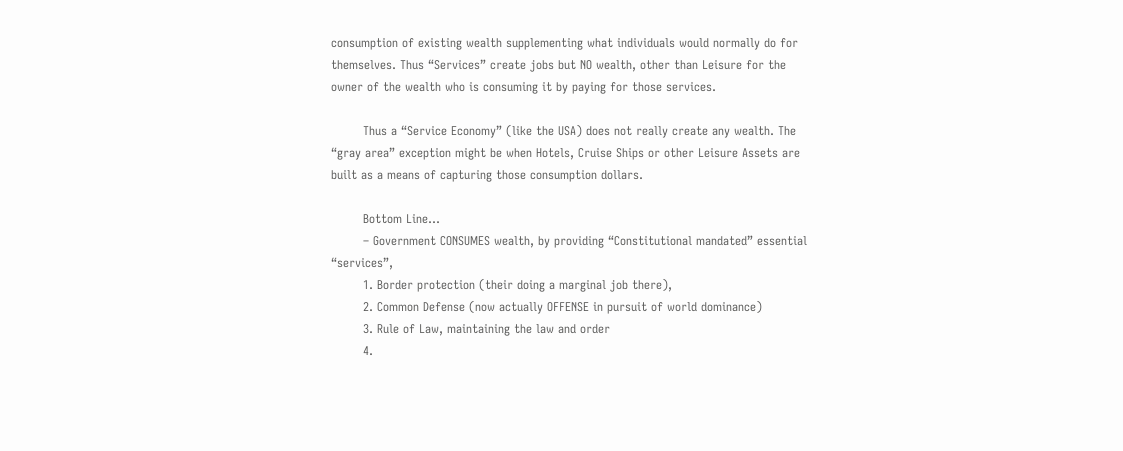consumption of existing wealth supplementing what individuals would normally do for themselves. Thus “Services” create jobs but NO wealth, other than Leisure for the owner of the wealth who is consuming it by paying for those services.

        Thus a “Service Economy” (like the USA) does not really create any wealth. The “gray area” exception might be when Hotels, Cruise Ships or other Leisure Assets are built as a means of capturing those consumption dollars.

        Bottom Line…
        – Government CONSUMES wealth, by providing “Constitutional mandated” essential “services”,
        1. Border protection (their doing a marginal job there),
        2. Common Defense (now actually OFFENSE in pursuit of world dominance)
        3. Rule of Law, maintaining the law and order
        4.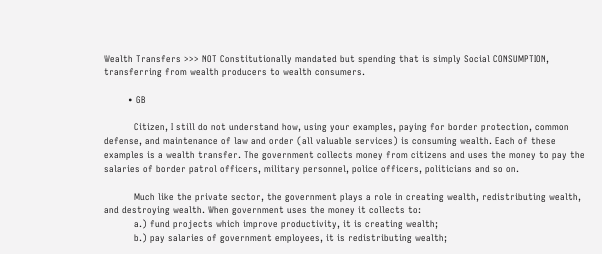Wealth Transfers >>> NOT Constitutionally mandated but spending that is simply Social CONSUMPTION, transferring from wealth producers to wealth consumers.

        • GB

          Citizen, I still do not understand how, using your examples, paying for border protection, common defense, and maintenance of law and order (all valuable services) is consuming wealth. Each of these examples is a wealth transfer. The government collects money from citizens and uses the money to pay the salaries of border patrol officers, military personnel, police officers, politicians and so on.

          Much like the private sector, the government plays a role in creating wealth, redistributing wealth, and destroying wealth. When government uses the money it collects to:
          a.) fund projects which improve productivity, it is creating wealth;
          b.) pay salaries of government employees, it is redistributing wealth;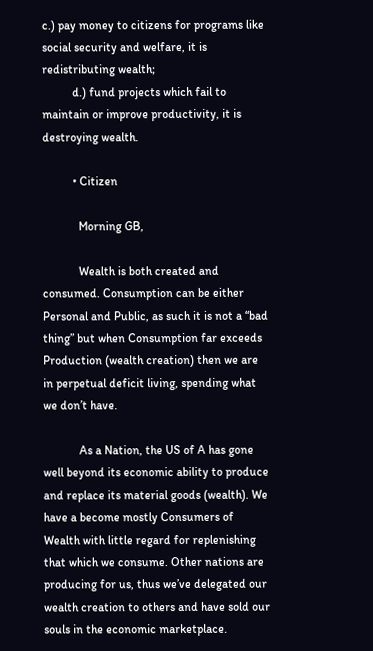c.) pay money to citizens for programs like social security and welfare, it is redistributing wealth;
          d.) fund projects which fail to maintain or improve productivity, it is destroying wealth.

          • Citizen

            Morning GB,

            Wealth is both created and consumed. Consumption can be either Personal and Public, as such it is not a “bad thing” but when Consumption far exceeds Production (wealth creation) then we are in perpetual deficit living, spending what we don’t have.

            As a Nation, the US of A has gone well beyond its economic ability to produce and replace its material goods (wealth). We have a become mostly Consumers of Wealth with little regard for replenishing that which we consume. Other nations are producing for us, thus we’ve delegated our wealth creation to others and have sold our souls in the economic marketplace.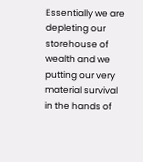Essentially we are depleting our storehouse of wealth and we putting our very material survival in the hands of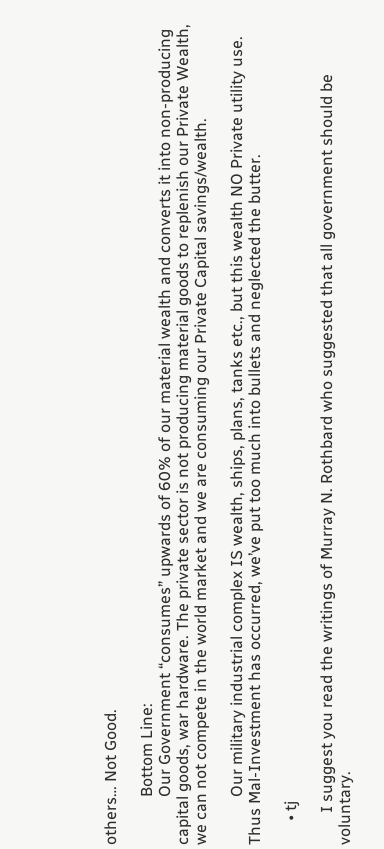others… Not Good.

            Bottom Line:
            Our Government “consumes” upwards of 60% of our material wealth and converts it into non-producing capital goods, war hardware. The private sector is not producing material goods to replenish our Private Wealth, we can not compete in the world market and we are consuming our Private Capital savings/wealth.

            Our military industrial complex IS wealth, ships, plans, tanks etc., but this wealth NO Private utility use. Thus Mal-Investment has occurred, we’ve put too much into bullets and neglected the butter.

      • tj

        I suggest you read the writings of Murray N. Rothbard who suggested that all government should be voluntary.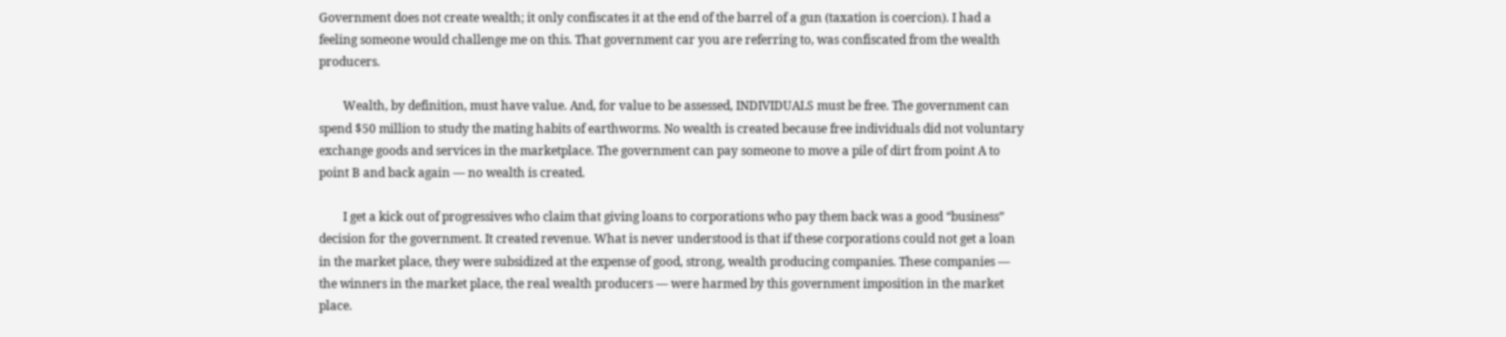Government does not create wealth; it only confiscates it at the end of the barrel of a gun (taxation is coercion). I had a feeling someone would challenge me on this. That government car you are referring to, was confiscated from the wealth producers.

        Wealth, by definition, must have value. And, for value to be assessed, INDIVIDUALS must be free. The government can spend $50 million to study the mating habits of earthworms. No wealth is created because free individuals did not voluntary exchange goods and services in the marketplace. The government can pay someone to move a pile of dirt from point A to point B and back again — no wealth is created.

        I get a kick out of progressives who claim that giving loans to corporations who pay them back was a good “business” decision for the government. It created revenue. What is never understood is that if these corporations could not get a loan in the market place, they were subsidized at the expense of good, strong, wealth producing companies. These companies — the winners in the market place, the real wealth producers — were harmed by this government imposition in the market place.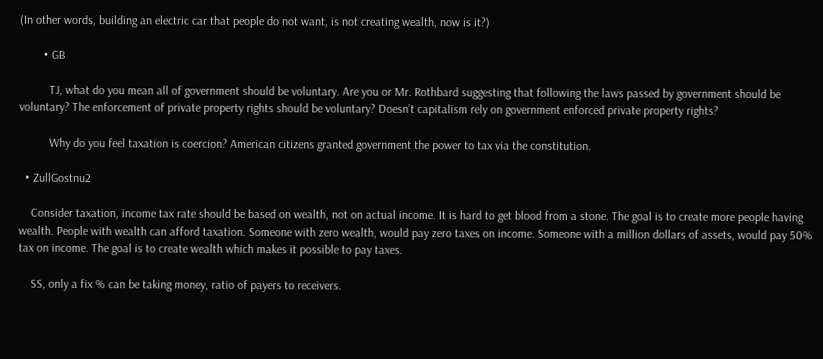(In other words, building an electric car that people do not want, is not creating wealth, now is it?)

        • GB

          TJ, what do you mean all of government should be voluntary. Are you or Mr. Rothbard suggesting that following the laws passed by government should be voluntary? The enforcement of private property rights should be voluntary? Doesn’t capitalism rely on government enforced private property rights?

          Why do you feel taxation is coercion? American citizens granted government the power to tax via the constitution.

  • ZullGostnu2

    Consider taxation, income tax rate should be based on wealth, not on actual income. It is hard to get blood from a stone. The goal is to create more people having wealth. People with wealth can afford taxation. Someone with zero wealth, would pay zero taxes on income. Someone with a million dollars of assets, would pay 50% tax on income. The goal is to create wealth which makes it possible to pay taxes.

    SS, only a fix % can be taking money, ratio of payers to receivers.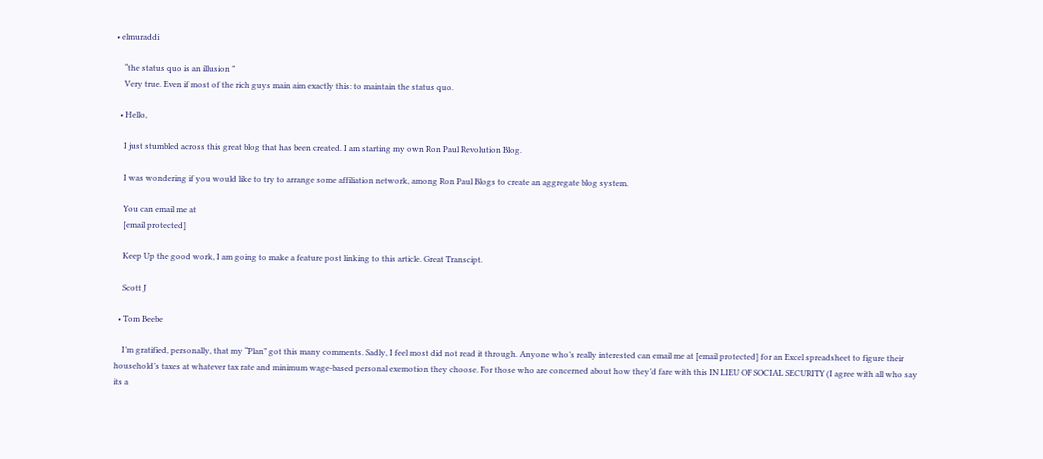• elmuraddi

    “the status quo is an illusion ”
    Very true. Even if most of the rich guys main aim exactly this: to maintain the status quo.

  • Hello,

    I just stumbled across this great blog that has been created. I am starting my own Ron Paul Revolution Blog.

    I was wondering if you would like to try to arrange some affiliation network, among Ron Paul Blogs to create an aggregate blog system.

    You can email me at
    [email protected]

    Keep Up the good work, I am going to make a feature post linking to this article. Great Transcipt.

    Scott J

  • Tom Beebe

    I’m gratified, personally, that my “Plan” got this many comments. Sadly, I feel most did not read it through. Anyone who’s really interested can email me at [email protected] for an Excel spreadsheet to figure their household’s taxes at whatever tax rate and minimum wage-based personal exemotion they choose. For those who are concerned about how they’d fare with this IN LIEU OF SOCIAL SECURITY (I agree with all who say its a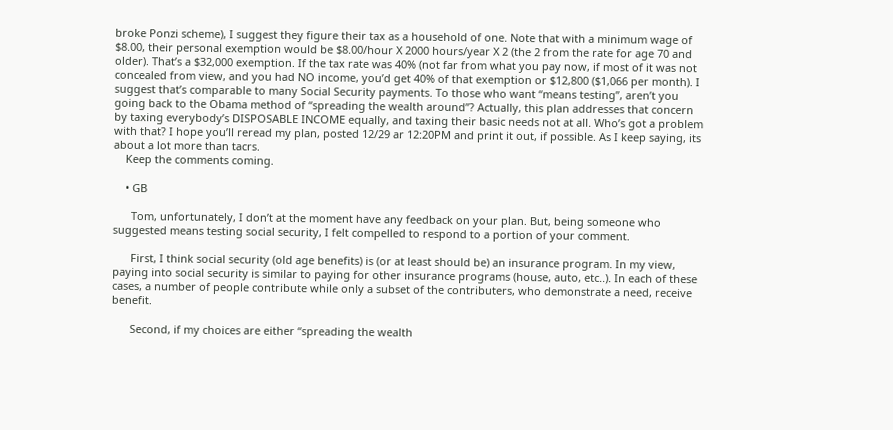broke Ponzi scheme), I suggest they figure their tax as a household of one. Note that with a minimum wage of $8.00, their personal exemption would be $8.00/hour X 2000 hours/year X 2 (the 2 from the rate for age 70 and older). That’s a $32,000 exemption. If the tax rate was 40% (not far from what you pay now, if most of it was not concealed from view, and you had NO income, you’d get 40% of that exemption or $12,800 ($1,066 per month). I suggest that’s comparable to many Social Security payments. To those who want “means testing”, aren’t you going back to the Obama method of “spreading the wealth around”? Actually, this plan addresses that concern by taxing everybody’s DISPOSABLE INCOME equally, and taxing their basic needs not at all. Who’s got a problem with that? I hope you’ll reread my plan, posted 12/29 ar 12:20PM and print it out, if possible. As I keep saying, its about a lot more than tacrs.
    Keep the comments coming.

    • GB

      Tom, unfortunately, I don’t at the moment have any feedback on your plan. But, being someone who suggested means testing social security, I felt compelled to respond to a portion of your comment.

      First, I think social security (old age benefits) is (or at least should be) an insurance program. In my view, paying into social security is similar to paying for other insurance programs (house, auto, etc..). In each of these cases, a number of people contribute while only a subset of the contributers, who demonstrate a need, receive benefit.

      Second, if my choices are either “spreading the wealth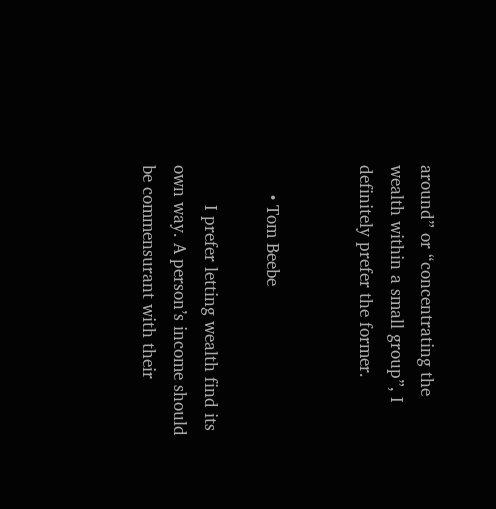around” or “concentrating the wealth within a small group”, I definitely prefer the former.


      • Tom Beebe

        I prefer letting wealth find its own way. A person’s income should be commensurant with their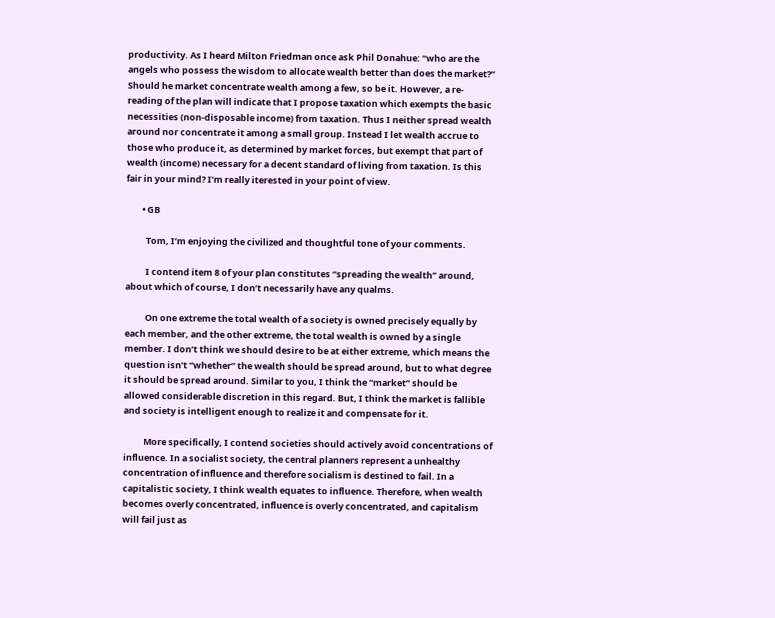productivity. As I heard Milton Friedman once ask Phil Donahue: “who are the angels who possess the wisdom to allocate wealth better than does the market?” Should he market concentrate wealth among a few, so be it. However, a re-reading of the plan will indicate that I propose taxation which exempts the basic necessities (non-disposable income) from taxation. Thus I neither spread wealth around nor concentrate it among a small group. Instead I let wealth accrue to those who produce it, as determined by market forces, but exempt that part of wealth (income) necessary for a decent standard of living from taxation. Is this fair in your mind? I’m really iterested in your point of view.

        • GB

          Tom, I’m enjoying the civilized and thoughtful tone of your comments.

          I contend item 8 of your plan constitutes “spreading the wealth” around, about which of course, I don’t necessarily have any qualms.

          On one extreme the total wealth of a society is owned precisely equally by each member, and the other extreme, the total wealth is owned by a single member. I don’t think we should desire to be at either extreme, which means the question isn’t “whether” the wealth should be spread around, but to what degree it should be spread around. Similar to you, I think the “market” should be allowed considerable discretion in this regard. But, I think the market is fallible and society is intelligent enough to realize it and compensate for it.

          More specifically, I contend societies should actively avoid concentrations of influence. In a socialist society, the central planners represent a unhealthy concentration of influence and therefore socialism is destined to fail. In a capitalistic society, I think wealth equates to influence. Therefore, when wealth becomes overly concentrated, influence is overly concentrated, and capitalism will fail just as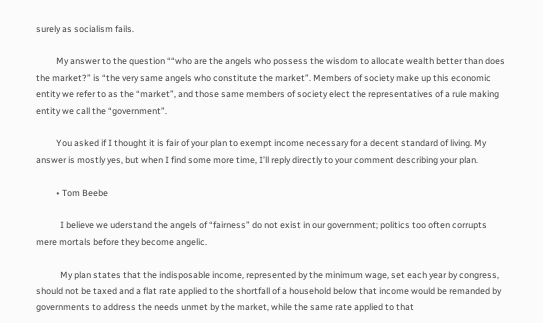surely as socialism fails.

          My answer to the question ““who are the angels who possess the wisdom to allocate wealth better than does the market?” is “the very same angels who constitute the market”. Members of society make up this economic entity we refer to as the “market”, and those same members of society elect the representatives of a rule making entity we call the “government”.

          You asked if I thought it is fair of your plan to exempt income necessary for a decent standard of living. My answer is mostly yes, but when I find some more time, I’ll reply directly to your comment describing your plan.

          • Tom Beebe

            I believe we uderstand the angels of “fairness” do not exist in our government; politics too often corrupts mere mortals before they become angelic.

            My plan states that the indisposable income, represented by the minimum wage, set each year by congress, should not be taxed and a flat rate applied to the shortfall of a household below that income would be remanded by governments to address the needs unmet by the market, while the same rate applied to that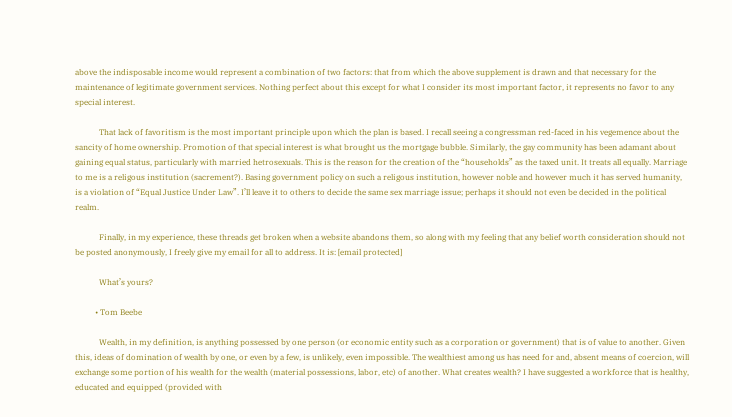above the indisposable income would represent a combination of two factors: that from which the above supplement is drawn and that necessary for the maintenance of legitimate government services. Nothing perfect about this except for what I consider its most important factor, it represents no favor to any special interest.

            That lack of favoritism is the most important principle upon which the plan is based. I recall seeing a congressman red-faced in his vegemence about the sancity of home ownership. Promotion of that special interest is what brought us the mortgage bubble. Similarly, the gay community has been adamant about gaining equal status, particularly with married hetrosexuals. This is the reason for the creation of the “households” as the taxed unit. It treats all equally. Marriage to me is a religous institution (sacrement?). Basing government policy on such a religous institution, however noble and however much it has served humanity, is a violation of “Equal Justice Under Law”. I’ll leave it to others to decide the same sex marriage issue; perhaps it should not even be decided in the political realm.

            Finally, in my experience, these threads get broken when a website abandons them, so along with my feeling that any belief worth consideration should not be posted anonymously, I freely give my email for all to address. It is: [email protected]

            What’s yours?

          • Tom Beebe

            Wealth, in my definition, is anything possessed by one person (or economic entity such as a corporation or government) that is of value to another. Given this, ideas of domination of wealth by one, or even by a few, is unlikely, even impossible. The wealthiest among us has need for and, absent means of coercion, will exchange some portion of his wealth for the wealth (material possessions, labor, etc) of another. What creates wealth? I have suggested a workforce that is healthy, educated and equipped (provided with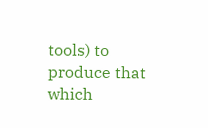tools) to produce that which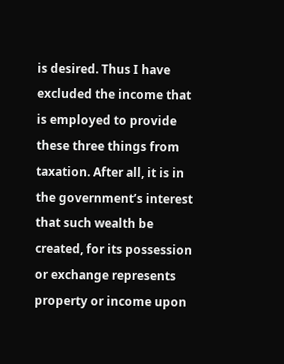is desired. Thus I have excluded the income that is employed to provide these three things from taxation. After all, it is in the government’s interest that such wealth be created, for its possession or exchange represents property or income upon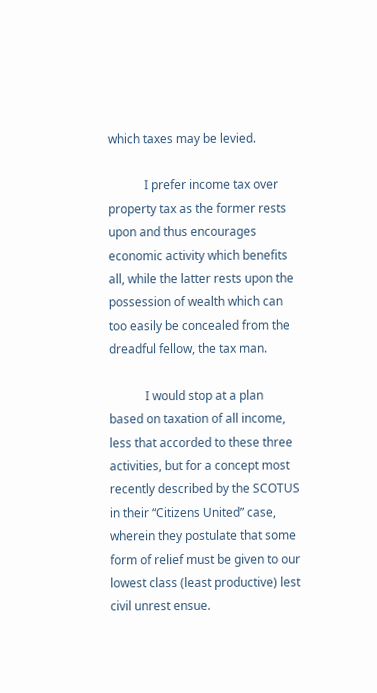which taxes may be levied.

            I prefer income tax over property tax as the former rests upon and thus encourages economic activity which benefits all, while the latter rests upon the possession of wealth which can too easily be concealed from the dreadful fellow, the tax man.

            I would stop at a plan based on taxation of all income, less that accorded to these three activities, but for a concept most recently described by the SCOTUS in their “Citizens United” case, wherein they postulate that some form of relief must be given to our lowest class (least productive) lest civil unrest ensue.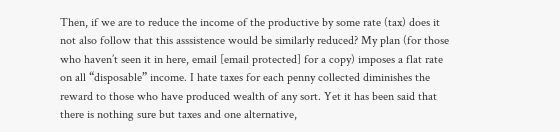Then, if we are to reduce the income of the productive by some rate (tax) does it not also follow that this asssistence would be similarly reduced? My plan (for those who haven’t seen it in here, email [email protected] for a copy) imposes a flat rate on all “disposable” income. I hate taxes for each penny collected diminishes the reward to those who have produced wealth of any sort. Yet it has been said that there is nothing sure but taxes and one alternative,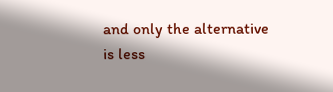and only the alternative is less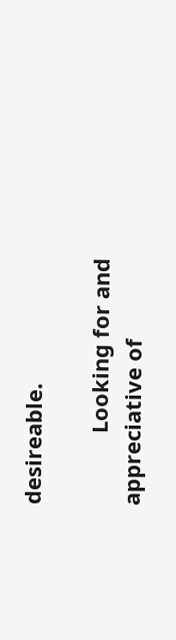desireable.

            Looking for and appreciative of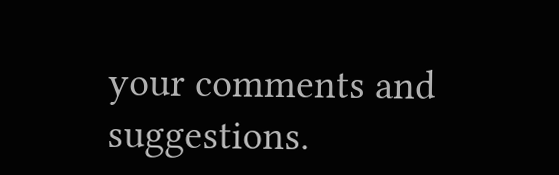your comments and suggestions.